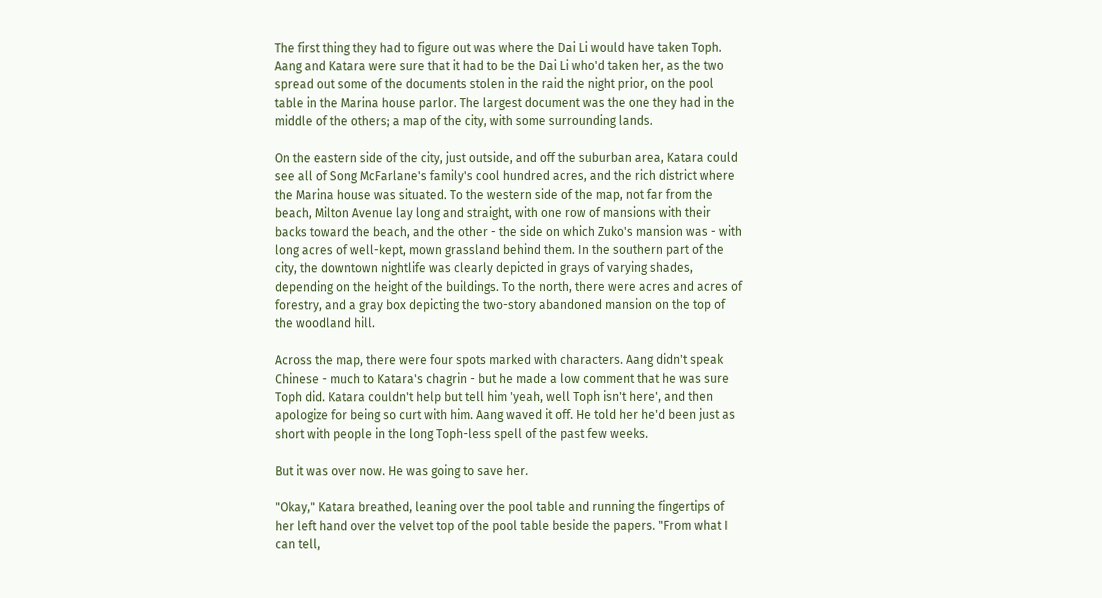The first thing they had to figure out was where the Dai Li would have taken Toph. Aang and Katara were sure that it had to be the Dai Li who'd taken her, as the two spread out some of the documents stolen in the raid the night prior, on the pool table in the Marina house parlor. The largest document was the one they had in the middle of the others; a map of the city, with some surrounding lands.

On the eastern side of the city, just outside, and off the suburban area, Katara could see all of Song McFarlane's family's cool hundred acres, and the rich district where the Marina house was situated. To the western side of the map, not far from the beach, Milton Avenue lay long and straight, with one row of mansions with their backs toward the beach, and the other - the side on which Zuko's mansion was - with long acres of well-kept, mown grassland behind them. In the southern part of the city, the downtown nightlife was clearly depicted in grays of varying shades, depending on the height of the buildings. To the north, there were acres and acres of forestry, and a gray box depicting the two-story abandoned mansion on the top of the woodland hill.

Across the map, there were four spots marked with characters. Aang didn't speak Chinese - much to Katara's chagrin - but he made a low comment that he was sure Toph did. Katara couldn't help but tell him 'yeah, well Toph isn't here', and then apologize for being so curt with him. Aang waved it off. He told her he'd been just as short with people in the long Toph-less spell of the past few weeks.

But it was over now. He was going to save her.

"Okay," Katara breathed, leaning over the pool table and running the fingertips of her left hand over the velvet top of the pool table beside the papers. "From what I can tell,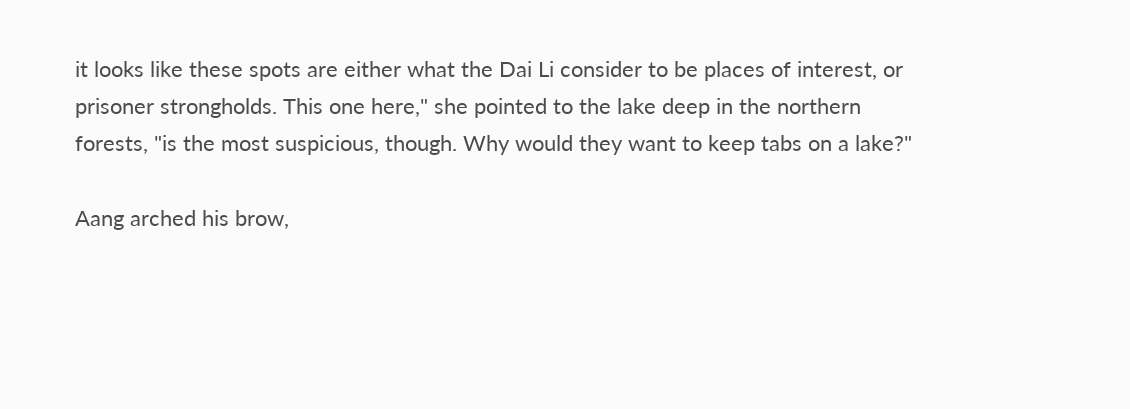it looks like these spots are either what the Dai Li consider to be places of interest, or prisoner strongholds. This one here," she pointed to the lake deep in the northern forests, "is the most suspicious, though. Why would they want to keep tabs on a lake?"

Aang arched his brow,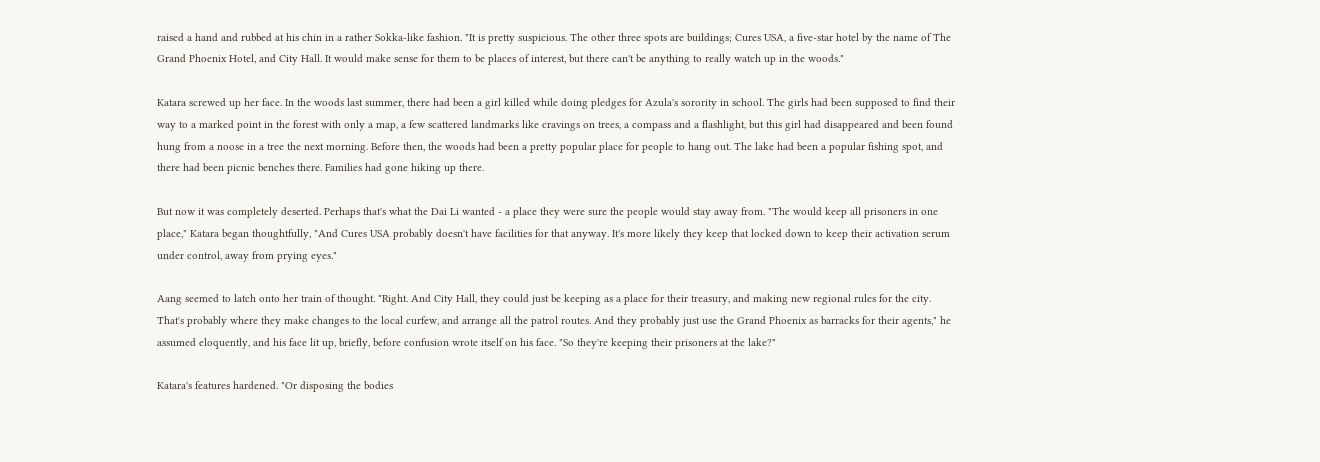raised a hand and rubbed at his chin in a rather Sokka-like fashion. "It is pretty suspicious. The other three spots are buildings; Cures USA, a five-star hotel by the name of The Grand Phoenix Hotel, and City Hall. It would make sense for them to be places of interest, but there can't be anything to really watch up in the woods."

Katara screwed up her face. In the woods last summer, there had been a girl killed while doing pledges for Azula's sorority in school. The girls had been supposed to find their way to a marked point in the forest with only a map, a few scattered landmarks like cravings on trees, a compass and a flashlight, but this girl had disappeared and been found hung from a noose in a tree the next morning. Before then, the woods had been a pretty popular place for people to hang out. The lake had been a popular fishing spot, and there had been picnic benches there. Families had gone hiking up there.

But now it was completely deserted. Perhaps that's what the Dai Li wanted - a place they were sure the people would stay away from. "The would keep all prisoners in one place," Katara began thoughtfully, "And Cures USA probably doesn't have facilities for that anyway. It's more likely they keep that locked down to keep their activation serum under control, away from prying eyes."

Aang seemed to latch onto her train of thought. "Right. And City Hall, they could just be keeping as a place for their treasury, and making new regional rules for the city. That's probably where they make changes to the local curfew, and arrange all the patrol routes. And they probably just use the Grand Phoenix as barracks for their agents," he assumed eloquently, and his face lit up, briefly, before confusion wrote itself on his face. "So they're keeping their prisoners at the lake?"

Katara's features hardened. "Or disposing the bodies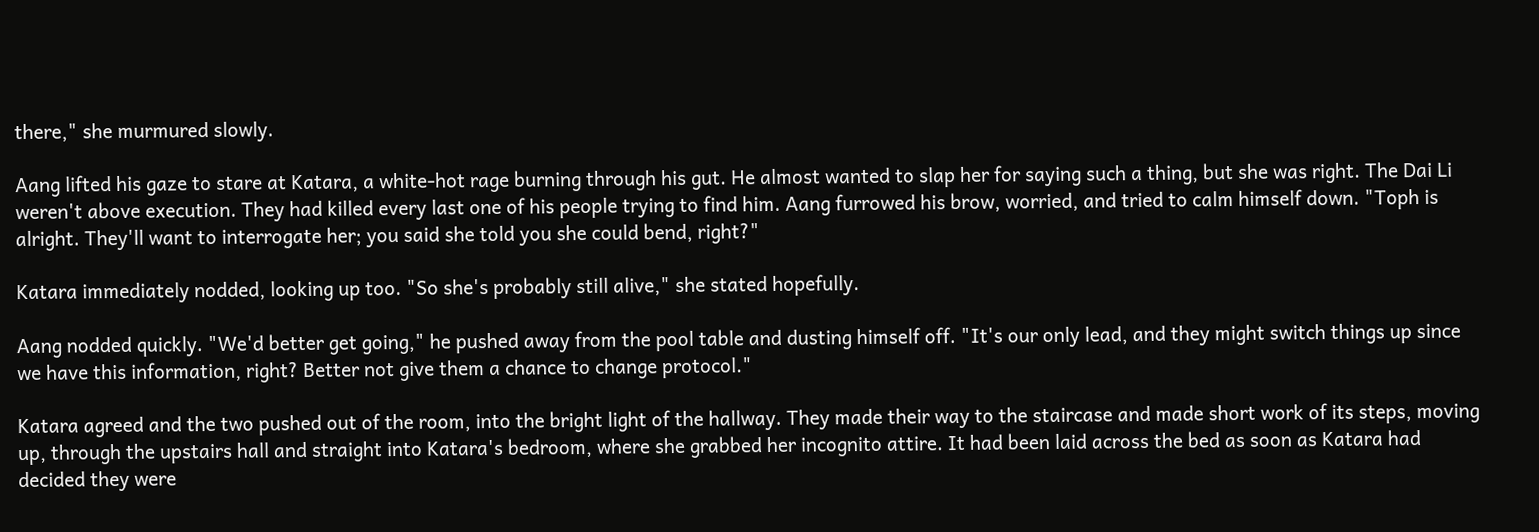there," she murmured slowly.

Aang lifted his gaze to stare at Katara, a white-hot rage burning through his gut. He almost wanted to slap her for saying such a thing, but she was right. The Dai Li weren't above execution. They had killed every last one of his people trying to find him. Aang furrowed his brow, worried, and tried to calm himself down. "Toph is alright. They'll want to interrogate her; you said she told you she could bend, right?"

Katara immediately nodded, looking up too. "So she's probably still alive," she stated hopefully.

Aang nodded quickly. "We'd better get going," he pushed away from the pool table and dusting himself off. "It's our only lead, and they might switch things up since we have this information, right? Better not give them a chance to change protocol."

Katara agreed and the two pushed out of the room, into the bright light of the hallway. They made their way to the staircase and made short work of its steps, moving up, through the upstairs hall and straight into Katara's bedroom, where she grabbed her incognito attire. It had been laid across the bed as soon as Katara had decided they were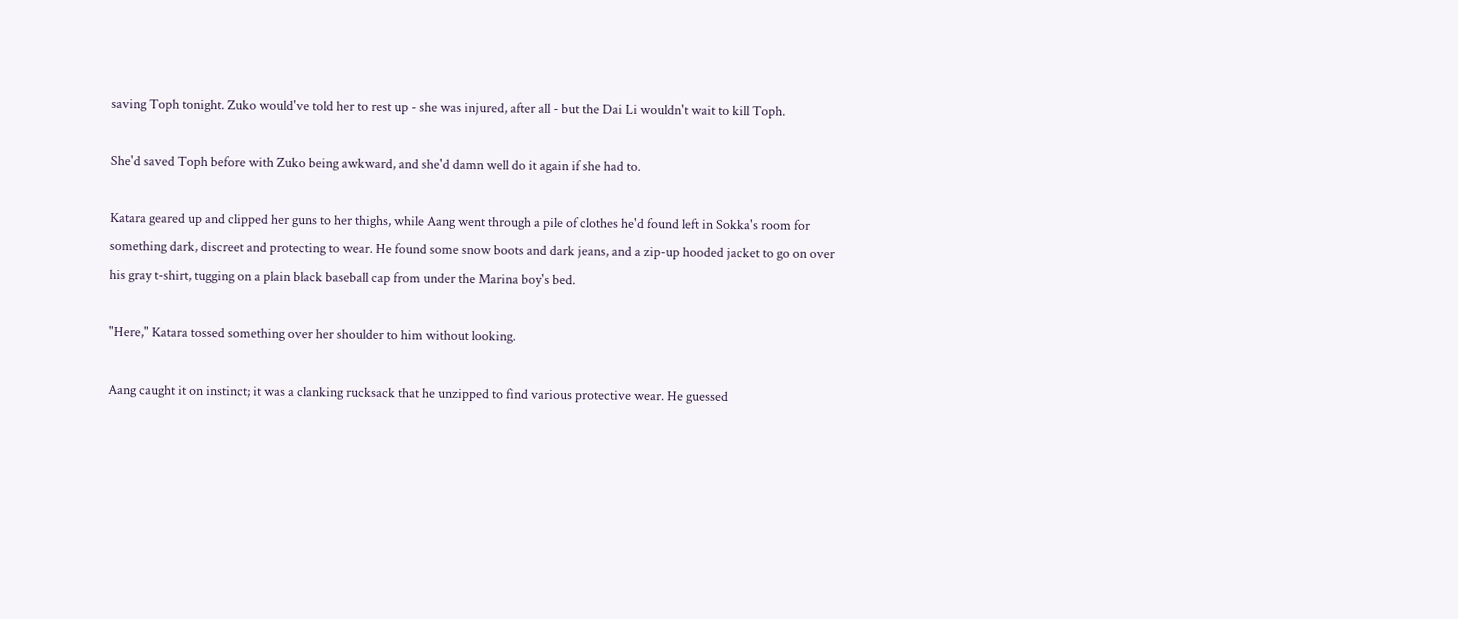saving Toph tonight. Zuko would've told her to rest up - she was injured, after all - but the Dai Li wouldn't wait to kill Toph.

She'd saved Toph before with Zuko being awkward, and she'd damn well do it again if she had to.

Katara geared up and clipped her guns to her thighs, while Aang went through a pile of clothes he'd found left in Sokka's room for something dark, discreet and protecting to wear. He found some snow boots and dark jeans, and a zip-up hooded jacket to go on over his gray t-shirt, tugging on a plain black baseball cap from under the Marina boy's bed.

"Here," Katara tossed something over her shoulder to him without looking.

Aang caught it on instinct; it was a clanking rucksack that he unzipped to find various protective wear. He guessed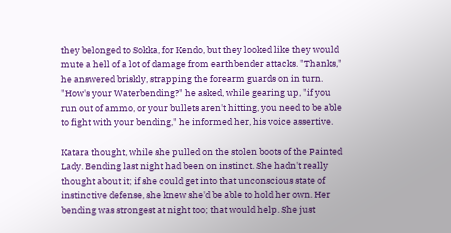they belonged to Sokka, for Kendo, but they looked like they would mute a hell of a lot of damage from earthbender attacks. "Thanks," he answered briskly, strapping the forearm guards on in turn. "How's your Waterbending?" he asked, while gearing up, "if you run out of ammo, or your bullets aren't hitting, you need to be able to fight with your bending," he informed her, his voice assertive.

Katara thought, while she pulled on the stolen boots of the Painted Lady. Bending last night had been on instinct. She hadn't really thought about it; if she could get into that unconscious state of instinctive defense, she knew she'd be able to hold her own. Her bending was strongest at night too; that would help. She just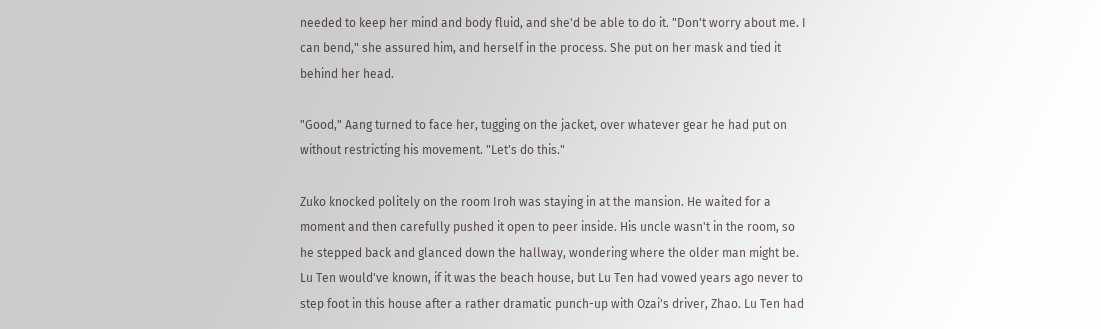needed to keep her mind and body fluid, and she'd be able to do it. "Don't worry about me. I can bend," she assured him, and herself in the process. She put on her mask and tied it behind her head.

"Good," Aang turned to face her, tugging on the jacket, over whatever gear he had put on without restricting his movement. "Let's do this."

Zuko knocked politely on the room Iroh was staying in at the mansion. He waited for a moment and then carefully pushed it open to peer inside. His uncle wasn't in the room, so he stepped back and glanced down the hallway, wondering where the older man might be. Lu Ten would've known, if it was the beach house, but Lu Ten had vowed years ago never to step foot in this house after a rather dramatic punch-up with Ozai's driver, Zhao. Lu Ten had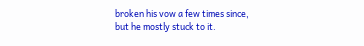broken his vow a few times since, but he mostly stuck to it.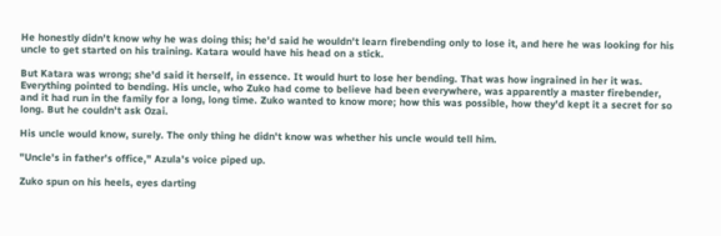He honestly didn't know why he was doing this; he'd said he wouldn't learn firebending only to lose it, and here he was looking for his uncle to get started on his training. Katara would have his head on a stick.

But Katara was wrong; she'd said it herself, in essence. It would hurt to lose her bending. That was how ingrained in her it was. Everything pointed to bending. His uncle, who Zuko had come to believe had been everywhere, was apparently a master firebender, and it had run in the family for a long, long time. Zuko wanted to know more; how this was possible, how they'd kept it a secret for so long. But he couldn't ask Ozai.

His uncle would know, surely. The only thing he didn't know was whether his uncle would tell him.

"Uncle's in father's office," Azula's voice piped up.

Zuko spun on his heels, eyes darting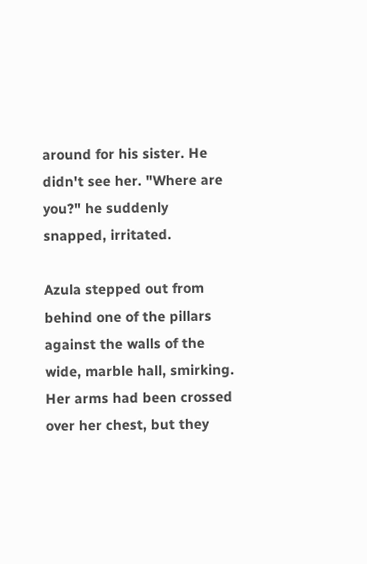around for his sister. He didn't see her. "Where are you?" he suddenly snapped, irritated.

Azula stepped out from behind one of the pillars against the walls of the wide, marble hall, smirking. Her arms had been crossed over her chest, but they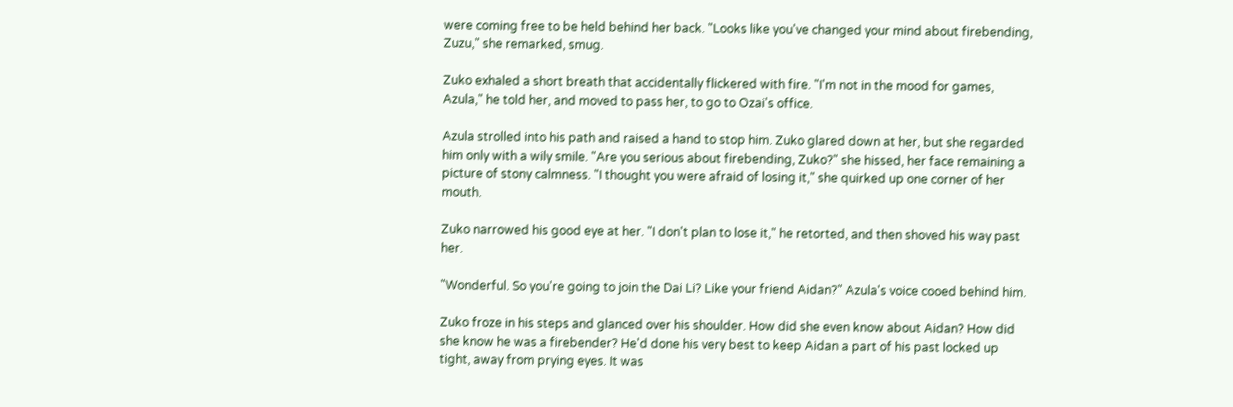were coming free to be held behind her back. "Looks like you've changed your mind about firebending, Zuzu," she remarked, smug.

Zuko exhaled a short breath that accidentally flickered with fire. "I'm not in the mood for games, Azula," he told her, and moved to pass her, to go to Ozai's office.

Azula strolled into his path and raised a hand to stop him. Zuko glared down at her, but she regarded him only with a wily smile. "Are you serious about firebending, Zuko?" she hissed, her face remaining a picture of stony calmness. "I thought you were afraid of losing it," she quirked up one corner of her mouth.

Zuko narrowed his good eye at her. "I don't plan to lose it," he retorted, and then shoved his way past her.

"Wonderful. So you're going to join the Dai Li? Like your friend Aidan?" Azula's voice cooed behind him.

Zuko froze in his steps and glanced over his shoulder. How did she even know about Aidan? How did she know he was a firebender? He'd done his very best to keep Aidan a part of his past locked up tight, away from prying eyes. It was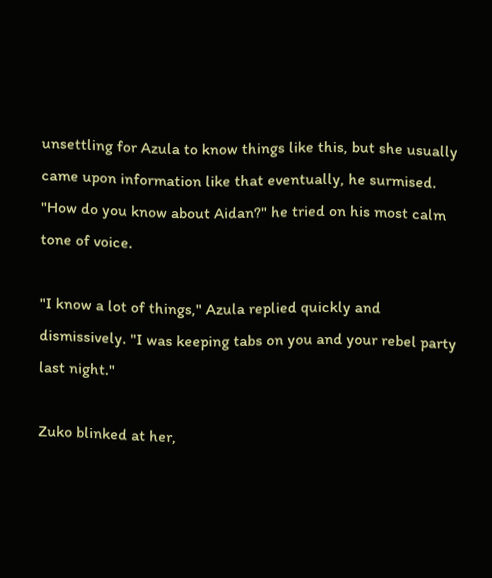unsettling for Azula to know things like this, but she usually came upon information like that eventually, he surmised. "How do you know about Aidan?" he tried on his most calm tone of voice.

"I know a lot of things," Azula replied quickly and dismissively. "I was keeping tabs on you and your rebel party last night."

Zuko blinked at her,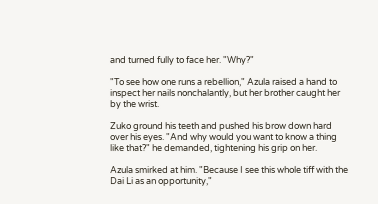and turned fully to face her. "Why?"

"To see how one runs a rebellion," Azula raised a hand to inspect her nails nonchalantly, but her brother caught her by the wrist.

Zuko ground his teeth and pushed his brow down hard over his eyes. "And why would you want to know a thing like that?" he demanded, tightening his grip on her.

Azula smirked at him. "Because I see this whole tiff with the Dai Li as an opportunity,"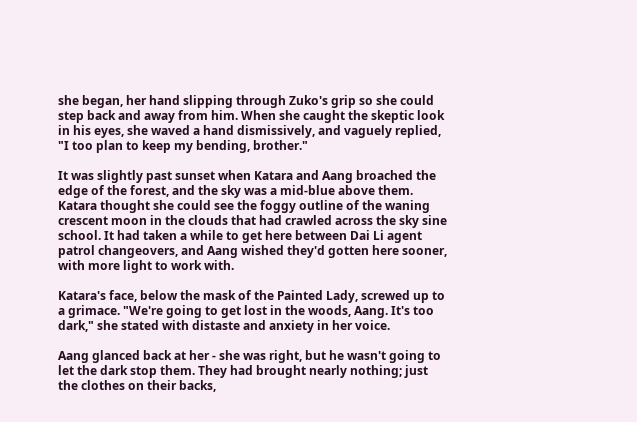she began, her hand slipping through Zuko's grip so she could step back and away from him. When she caught the skeptic look in his eyes, she waved a hand dismissively, and vaguely replied, "I too plan to keep my bending, brother."

It was slightly past sunset when Katara and Aang broached the edge of the forest, and the sky was a mid-blue above them. Katara thought she could see the foggy outline of the waning crescent moon in the clouds that had crawled across the sky sine school. It had taken a while to get here between Dai Li agent patrol changeovers, and Aang wished they'd gotten here sooner, with more light to work with.

Katara's face, below the mask of the Painted Lady, screwed up to a grimace. "We're going to get lost in the woods, Aang. It's too dark," she stated with distaste and anxiety in her voice.

Aang glanced back at her - she was right, but he wasn't going to let the dark stop them. They had brought nearly nothing; just the clothes on their backs,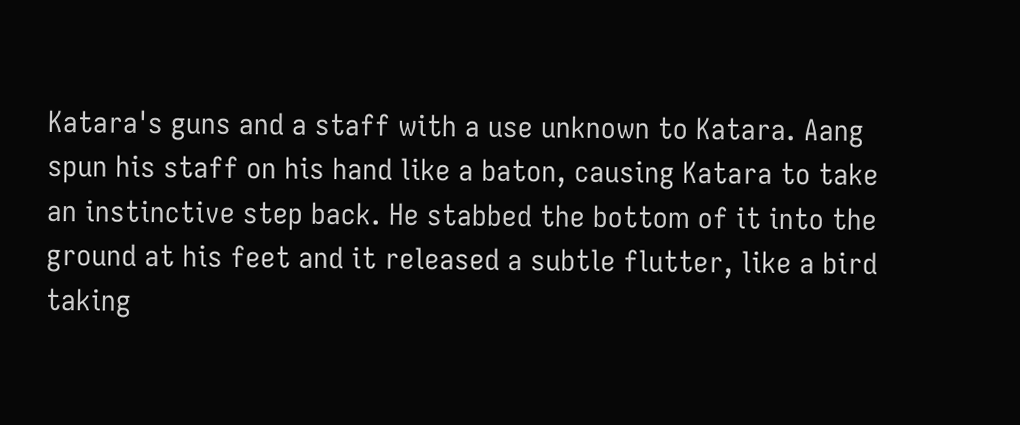Katara's guns and a staff with a use unknown to Katara. Aang spun his staff on his hand like a baton, causing Katara to take an instinctive step back. He stabbed the bottom of it into the ground at his feet and it released a subtle flutter, like a bird taking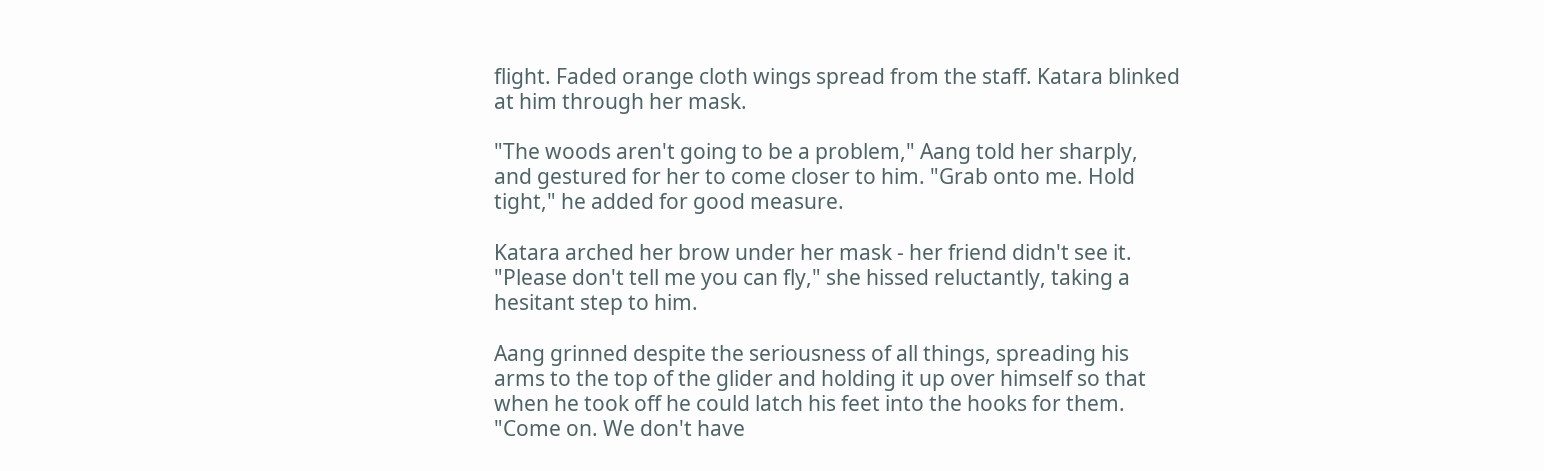flight. Faded orange cloth wings spread from the staff. Katara blinked at him through her mask.

"The woods aren't going to be a problem," Aang told her sharply, and gestured for her to come closer to him. "Grab onto me. Hold tight," he added for good measure.

Katara arched her brow under her mask - her friend didn't see it. "Please don't tell me you can fly," she hissed reluctantly, taking a hesitant step to him.

Aang grinned despite the seriousness of all things, spreading his arms to the top of the glider and holding it up over himself so that when he took off he could latch his feet into the hooks for them. "Come on. We don't have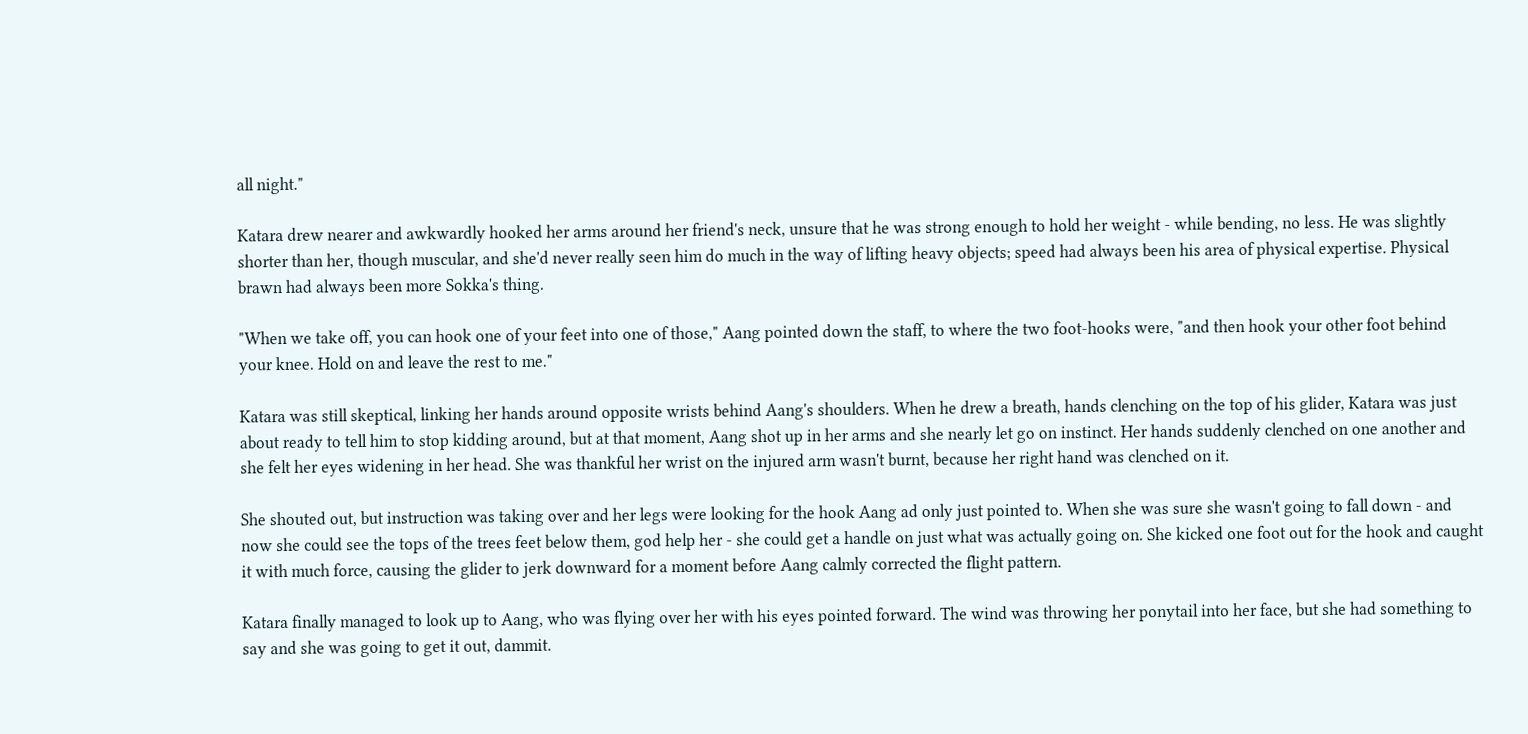all night."

Katara drew nearer and awkwardly hooked her arms around her friend's neck, unsure that he was strong enough to hold her weight - while bending, no less. He was slightly shorter than her, though muscular, and she'd never really seen him do much in the way of lifting heavy objects; speed had always been his area of physical expertise. Physical brawn had always been more Sokka's thing.

"When we take off, you can hook one of your feet into one of those," Aang pointed down the staff, to where the two foot-hooks were, "and then hook your other foot behind your knee. Hold on and leave the rest to me."

Katara was still skeptical, linking her hands around opposite wrists behind Aang's shoulders. When he drew a breath, hands clenching on the top of his glider, Katara was just about ready to tell him to stop kidding around, but at that moment, Aang shot up in her arms and she nearly let go on instinct. Her hands suddenly clenched on one another and she felt her eyes widening in her head. She was thankful her wrist on the injured arm wasn't burnt, because her right hand was clenched on it.

She shouted out, but instruction was taking over and her legs were looking for the hook Aang ad only just pointed to. When she was sure she wasn't going to fall down - and now she could see the tops of the trees feet below them, god help her - she could get a handle on just what was actually going on. She kicked one foot out for the hook and caught it with much force, causing the glider to jerk downward for a moment before Aang calmly corrected the flight pattern.

Katara finally managed to look up to Aang, who was flying over her with his eyes pointed forward. The wind was throwing her ponytail into her face, but she had something to say and she was going to get it out, dammit.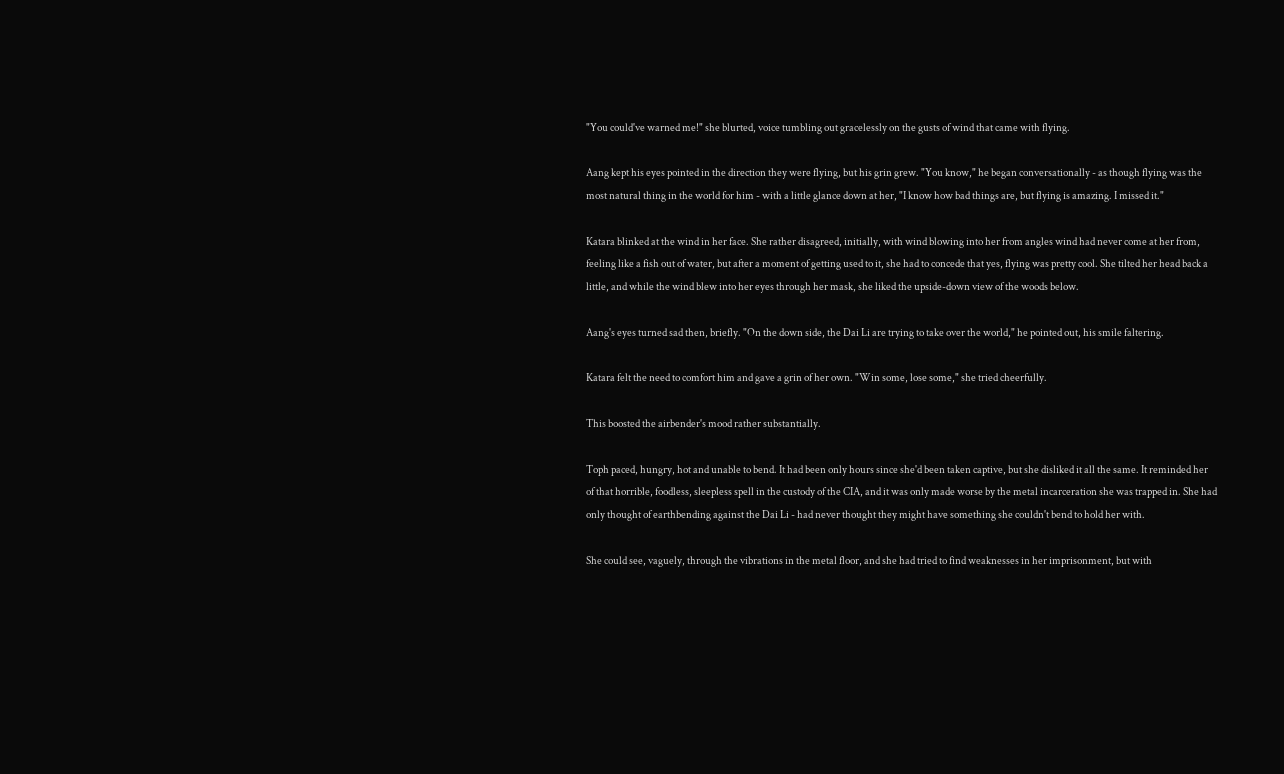"You could've warned me!" she blurted, voice tumbling out gracelessly on the gusts of wind that came with flying.

Aang kept his eyes pointed in the direction they were flying, but his grin grew. "You know," he began conversationally - as though flying was the most natural thing in the world for him - with a little glance down at her, "I know how bad things are, but flying is amazing. I missed it."

Katara blinked at the wind in her face. She rather disagreed, initially, with wind blowing into her from angles wind had never come at her from, feeling like a fish out of water, but after a moment of getting used to it, she had to concede that yes, flying was pretty cool. She tilted her head back a little, and while the wind blew into her eyes through her mask, she liked the upside-down view of the woods below.

Aang's eyes turned sad then, briefly. "On the down side, the Dai Li are trying to take over the world," he pointed out, his smile faltering.

Katara felt the need to comfort him and gave a grin of her own. "Win some, lose some," she tried cheerfully.

This boosted the airbender's mood rather substantially.

Toph paced, hungry, hot and unable to bend. It had been only hours since she'd been taken captive, but she disliked it all the same. It reminded her of that horrible, foodless, sleepless spell in the custody of the CIA, and it was only made worse by the metal incarceration she was trapped in. She had only thought of earthbending against the Dai Li - had never thought they might have something she couldn't bend to hold her with.

She could see, vaguely, through the vibrations in the metal floor, and she had tried to find weaknesses in her imprisonment, but with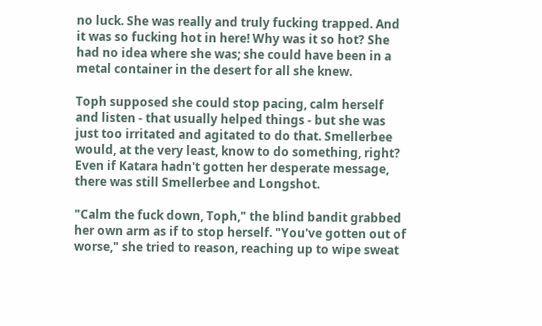no luck. She was really and truly fucking trapped. And it was so fucking hot in here! Why was it so hot? She had no idea where she was; she could have been in a metal container in the desert for all she knew.

Toph supposed she could stop pacing, calm herself and listen - that usually helped things - but she was just too irritated and agitated to do that. Smellerbee would, at the very least, know to do something, right? Even if Katara hadn't gotten her desperate message, there was still Smellerbee and Longshot.

"Calm the fuck down, Toph," the blind bandit grabbed her own arm as if to stop herself. "You've gotten out of worse," she tried to reason, reaching up to wipe sweat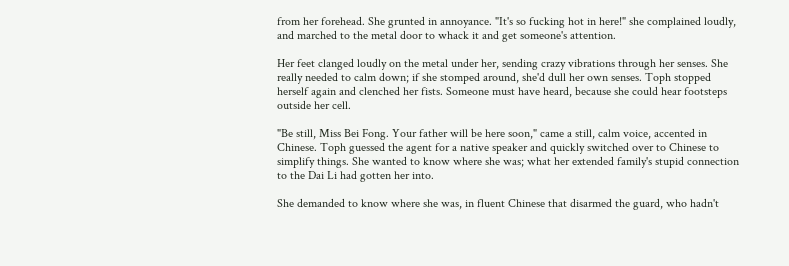from her forehead. She grunted in annoyance. "It's so fucking hot in here!" she complained loudly, and marched to the metal door to whack it and get someone's attention.

Her feet clanged loudly on the metal under her, sending crazy vibrations through her senses. She really needed to calm down; if she stomped around, she'd dull her own senses. Toph stopped herself again and clenched her fists. Someone must have heard, because she could hear footsteps outside her cell.

"Be still, Miss Bei Fong. Your father will be here soon," came a still, calm voice, accented in Chinese. Toph guessed the agent for a native speaker and quickly switched over to Chinese to simplify things. She wanted to know where she was; what her extended family's stupid connection to the Dai Li had gotten her into.

She demanded to know where she was, in fluent Chinese that disarmed the guard, who hadn't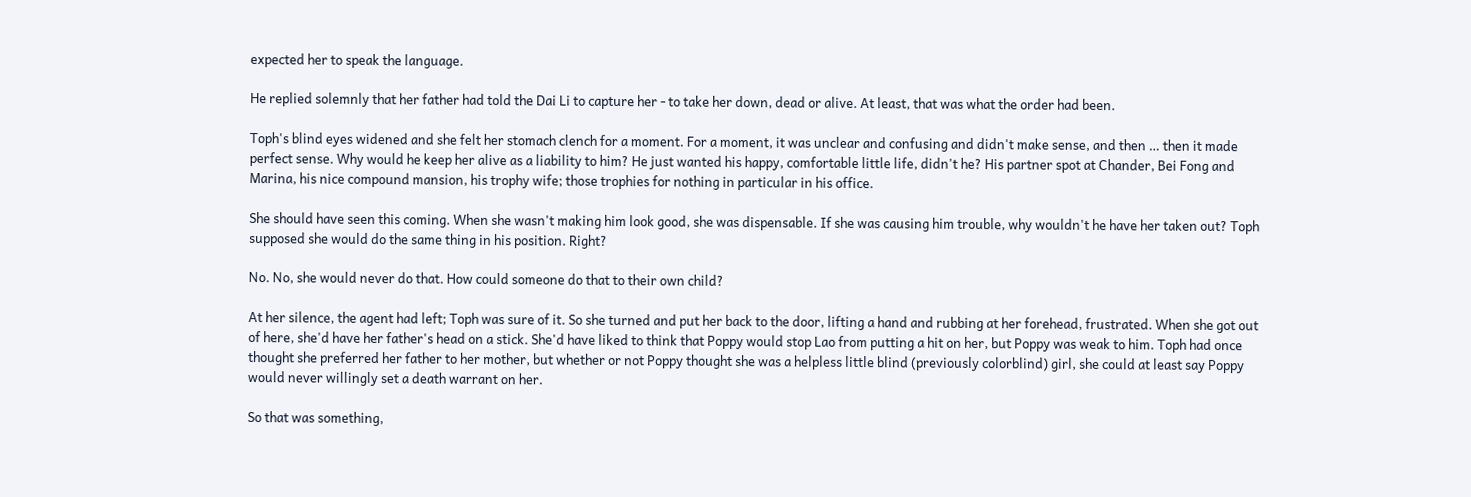expected her to speak the language.

He replied solemnly that her father had told the Dai Li to capture her - to take her down, dead or alive. At least, that was what the order had been.

Toph's blind eyes widened and she felt her stomach clench for a moment. For a moment, it was unclear and confusing and didn't make sense, and then … then it made perfect sense. Why would he keep her alive as a liability to him? He just wanted his happy, comfortable little life, didn't he? His partner spot at Chander, Bei Fong and Marina, his nice compound mansion, his trophy wife; those trophies for nothing in particular in his office.

She should have seen this coming. When she wasn't making him look good, she was dispensable. If she was causing him trouble, why wouldn't he have her taken out? Toph supposed she would do the same thing in his position. Right?

No. No, she would never do that. How could someone do that to their own child?

At her silence, the agent had left; Toph was sure of it. So she turned and put her back to the door, lifting a hand and rubbing at her forehead, frustrated. When she got out of here, she'd have her father's head on a stick. She'd have liked to think that Poppy would stop Lao from putting a hit on her, but Poppy was weak to him. Toph had once thought she preferred her father to her mother, but whether or not Poppy thought she was a helpless little blind (previously colorblind) girl, she could at least say Poppy would never willingly set a death warrant on her.

So that was something,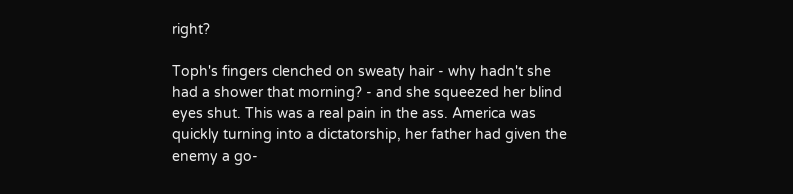right?

Toph's fingers clenched on sweaty hair - why hadn't she had a shower that morning? - and she squeezed her blind eyes shut. This was a real pain in the ass. America was quickly turning into a dictatorship, her father had given the enemy a go-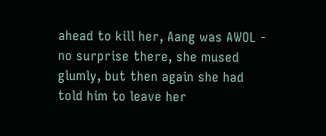ahead to kill her, Aang was AWOL - no surprise there, she mused glumly, but then again she had told him to leave her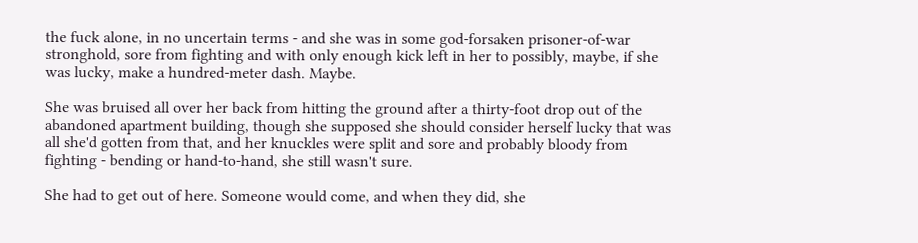the fuck alone, in no uncertain terms - and she was in some god-forsaken prisoner-of-war stronghold, sore from fighting and with only enough kick left in her to possibly, maybe, if she was lucky, make a hundred-meter dash. Maybe.

She was bruised all over her back from hitting the ground after a thirty-foot drop out of the abandoned apartment building, though she supposed she should consider herself lucky that was all she'd gotten from that, and her knuckles were split and sore and probably bloody from fighting - bending or hand-to-hand, she still wasn't sure.

She had to get out of here. Someone would come, and when they did, she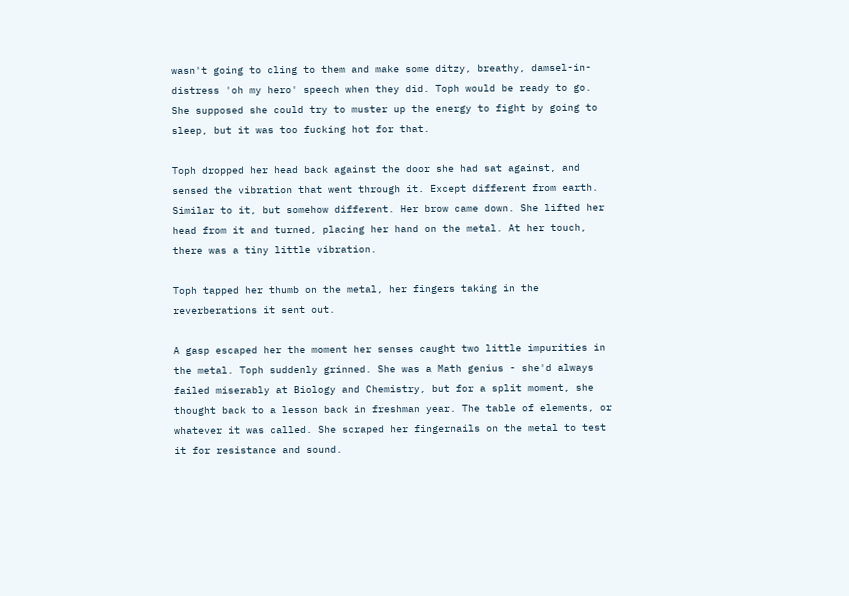wasn't going to cling to them and make some ditzy, breathy, damsel-in-distress 'oh my hero' speech when they did. Toph would be ready to go. She supposed she could try to muster up the energy to fight by going to sleep, but it was too fucking hot for that.

Toph dropped her head back against the door she had sat against, and sensed the vibration that went through it. Except different from earth. Similar to it, but somehow different. Her brow came down. She lifted her head from it and turned, placing her hand on the metal. At her touch, there was a tiny little vibration.

Toph tapped her thumb on the metal, her fingers taking in the reverberations it sent out.

A gasp escaped her the moment her senses caught two little impurities in the metal. Toph suddenly grinned. She was a Math genius - she'd always failed miserably at Biology and Chemistry, but for a split moment, she thought back to a lesson back in freshman year. The table of elements, or whatever it was called. She scraped her fingernails on the metal to test it for resistance and sound.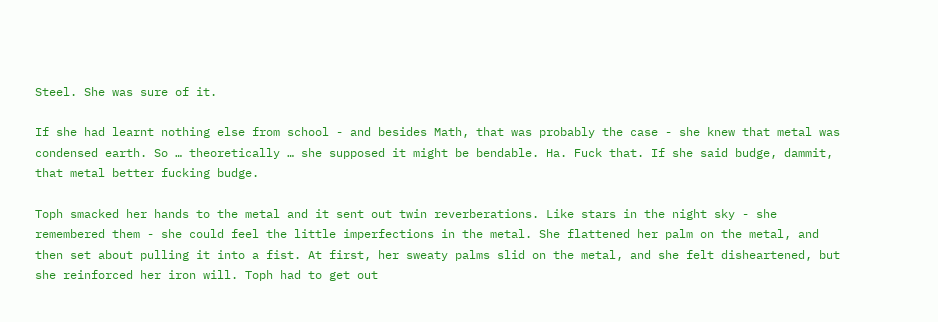Steel. She was sure of it.

If she had learnt nothing else from school - and besides Math, that was probably the case - she knew that metal was condensed earth. So … theoretically … she supposed it might be bendable. Ha. Fuck that. If she said budge, dammit, that metal better fucking budge.

Toph smacked her hands to the metal and it sent out twin reverberations. Like stars in the night sky - she remembered them - she could feel the little imperfections in the metal. She flattened her palm on the metal, and then set about pulling it into a fist. At first, her sweaty palms slid on the metal, and she felt disheartened, but she reinforced her iron will. Toph had to get out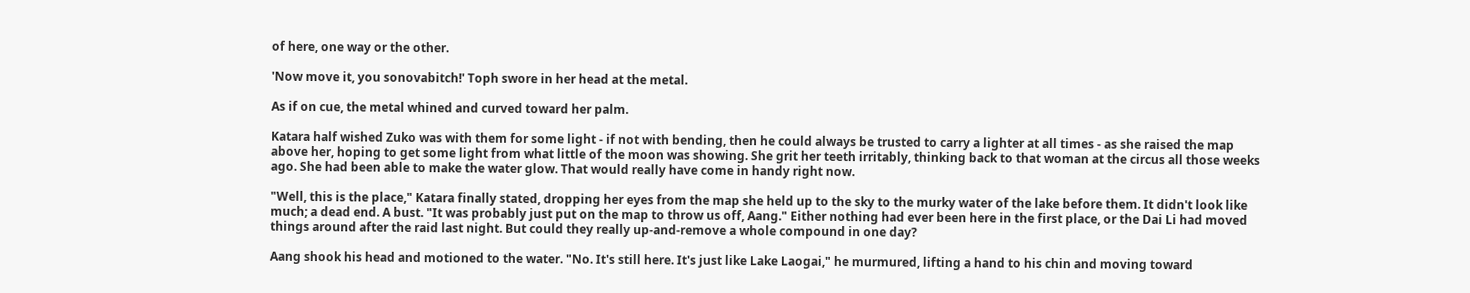of here, one way or the other.

'Now move it, you sonovabitch!' Toph swore in her head at the metal.

As if on cue, the metal whined and curved toward her palm.

Katara half wished Zuko was with them for some light - if not with bending, then he could always be trusted to carry a lighter at all times - as she raised the map above her, hoping to get some light from what little of the moon was showing. She grit her teeth irritably, thinking back to that woman at the circus all those weeks ago. She had been able to make the water glow. That would really have come in handy right now.

"Well, this is the place," Katara finally stated, dropping her eyes from the map she held up to the sky to the murky water of the lake before them. It didn't look like much; a dead end. A bust. "It was probably just put on the map to throw us off, Aang." Either nothing had ever been here in the first place, or the Dai Li had moved things around after the raid last night. But could they really up-and-remove a whole compound in one day?

Aang shook his head and motioned to the water. "No. It's still here. It's just like Lake Laogai," he murmured, lifting a hand to his chin and moving toward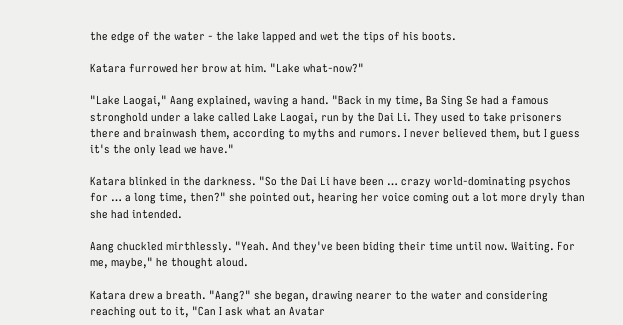the edge of the water - the lake lapped and wet the tips of his boots.

Katara furrowed her brow at him. "Lake what-now?"

"Lake Laogai," Aang explained, waving a hand. "Back in my time, Ba Sing Se had a famous stronghold under a lake called Lake Laogai, run by the Dai Li. They used to take prisoners there and brainwash them, according to myths and rumors. I never believed them, but I guess it's the only lead we have."

Katara blinked in the darkness. "So the Dai Li have been … crazy world-dominating psychos for … a long time, then?" she pointed out, hearing her voice coming out a lot more dryly than she had intended.

Aang chuckled mirthlessly. "Yeah. And they've been biding their time until now. Waiting. For me, maybe," he thought aloud.

Katara drew a breath. "Aang?" she began, drawing nearer to the water and considering reaching out to it, "Can I ask what an Avatar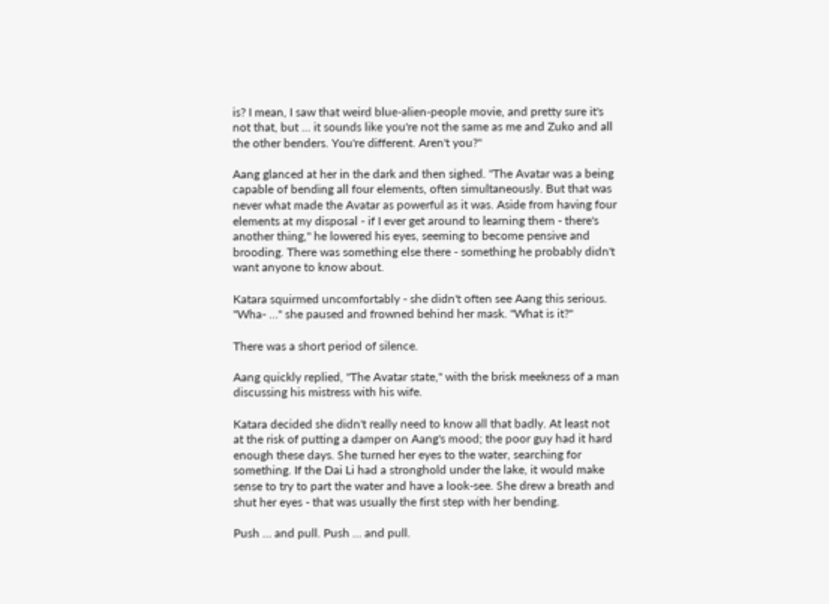is? I mean, I saw that weird blue-alien-people movie, and pretty sure it's not that, but … it sounds like you're not the same as me and Zuko and all the other benders. You're different. Aren't you?"

Aang glanced at her in the dark and then sighed. "The Avatar was a being capable of bending all four elements, often simultaneously. But that was never what made the Avatar as powerful as it was. Aside from having four elements at my disposal - if I ever get around to learning them - there's another thing," he lowered his eyes, seeming to become pensive and brooding. There was something else there - something he probably didn't want anyone to know about.

Katara squirmed uncomfortably - she didn't often see Aang this serious. "Wha- …" she paused and frowned behind her mask. "What is it?"

There was a short period of silence.

Aang quickly replied, "The Avatar state," with the brisk meekness of a man discussing his mistress with his wife.

Katara decided she didn't really need to know all that badly. At least not at the risk of putting a damper on Aang's mood; the poor guy had it hard enough these days. She turned her eyes to the water, searching for something. If the Dai Li had a stronghold under the lake, it would make sense to try to part the water and have a look-see. She drew a breath and shut her eyes - that was usually the first step with her bending.

Push … and pull. Push … and pull.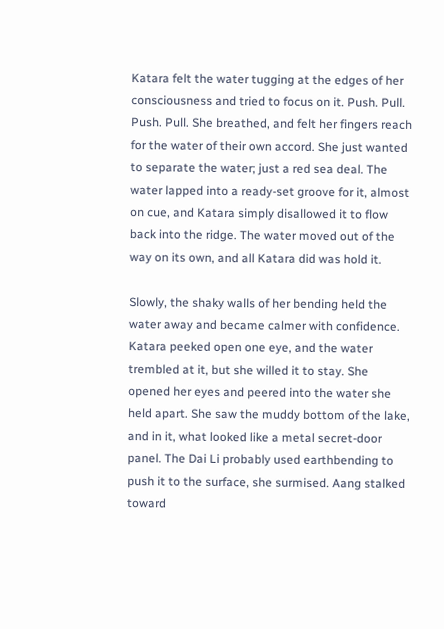Katara felt the water tugging at the edges of her consciousness and tried to focus on it. Push. Pull. Push. Pull. She breathed, and felt her fingers reach for the water of their own accord. She just wanted to separate the water; just a red sea deal. The water lapped into a ready-set groove for it, almost on cue, and Katara simply disallowed it to flow back into the ridge. The water moved out of the way on its own, and all Katara did was hold it.

Slowly, the shaky walls of her bending held the water away and became calmer with confidence. Katara peeked open one eye, and the water trembled at it, but she willed it to stay. She opened her eyes and peered into the water she held apart. She saw the muddy bottom of the lake, and in it, what looked like a metal secret-door panel. The Dai Li probably used earthbending to push it to the surface, she surmised. Aang stalked toward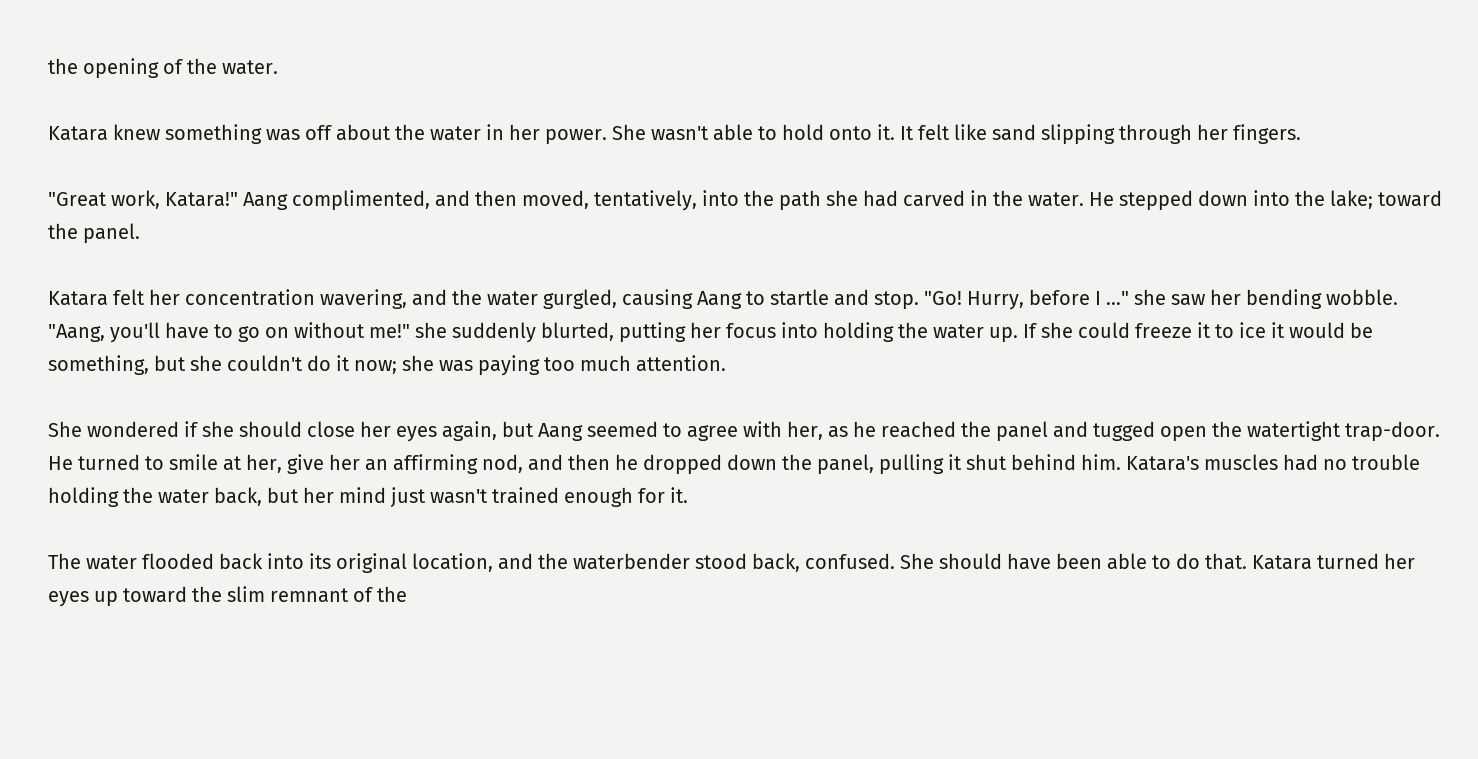the opening of the water.

Katara knew something was off about the water in her power. She wasn't able to hold onto it. It felt like sand slipping through her fingers.

"Great work, Katara!" Aang complimented, and then moved, tentatively, into the path she had carved in the water. He stepped down into the lake; toward the panel.

Katara felt her concentration wavering, and the water gurgled, causing Aang to startle and stop. "Go! Hurry, before I …" she saw her bending wobble. "Aang, you'll have to go on without me!" she suddenly blurted, putting her focus into holding the water up. If she could freeze it to ice it would be something, but she couldn't do it now; she was paying too much attention.

She wondered if she should close her eyes again, but Aang seemed to agree with her, as he reached the panel and tugged open the watertight trap-door. He turned to smile at her, give her an affirming nod, and then he dropped down the panel, pulling it shut behind him. Katara's muscles had no trouble holding the water back, but her mind just wasn't trained enough for it.

The water flooded back into its original location, and the waterbender stood back, confused. She should have been able to do that. Katara turned her eyes up toward the slim remnant of the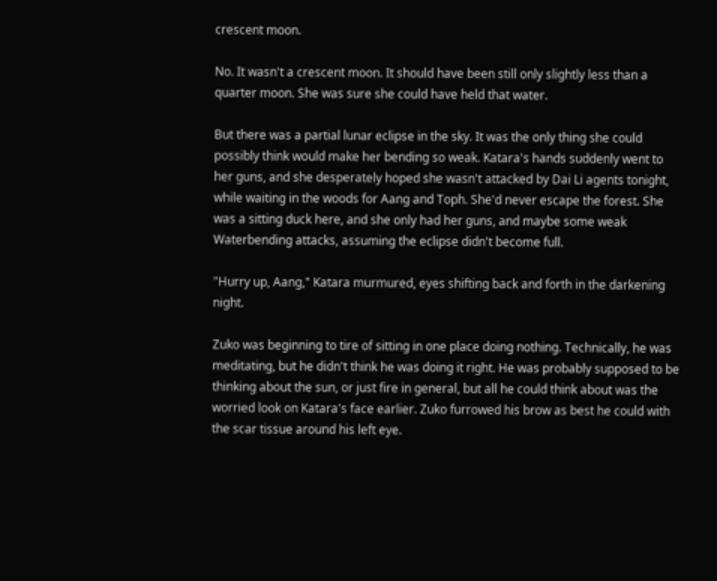crescent moon.

No. It wasn't a crescent moon. It should have been still only slightly less than a quarter moon. She was sure she could have held that water.

But there was a partial lunar eclipse in the sky. It was the only thing she could possibly think would make her bending so weak. Katara's hands suddenly went to her guns, and she desperately hoped she wasn't attacked by Dai Li agents tonight, while waiting in the woods for Aang and Toph. She'd never escape the forest. She was a sitting duck here, and she only had her guns, and maybe some weak Waterbending attacks, assuming the eclipse didn't become full.

"Hurry up, Aang," Katara murmured, eyes shifting back and forth in the darkening night.

Zuko was beginning to tire of sitting in one place doing nothing. Technically, he was meditating, but he didn't think he was doing it right. He was probably supposed to be thinking about the sun, or just fire in general, but all he could think about was the worried look on Katara's face earlier. Zuko furrowed his brow as best he could with the scar tissue around his left eye.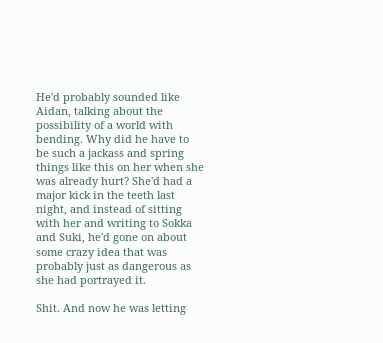He'd probably sounded like Aidan, talking about the possibility of a world with bending. Why did he have to be such a jackass and spring things like this on her when she was already hurt? She'd had a major kick in the teeth last night, and instead of sitting with her and writing to Sokka and Suki, he'd gone on about some crazy idea that was probably just as dangerous as she had portrayed it.

Shit. And now he was letting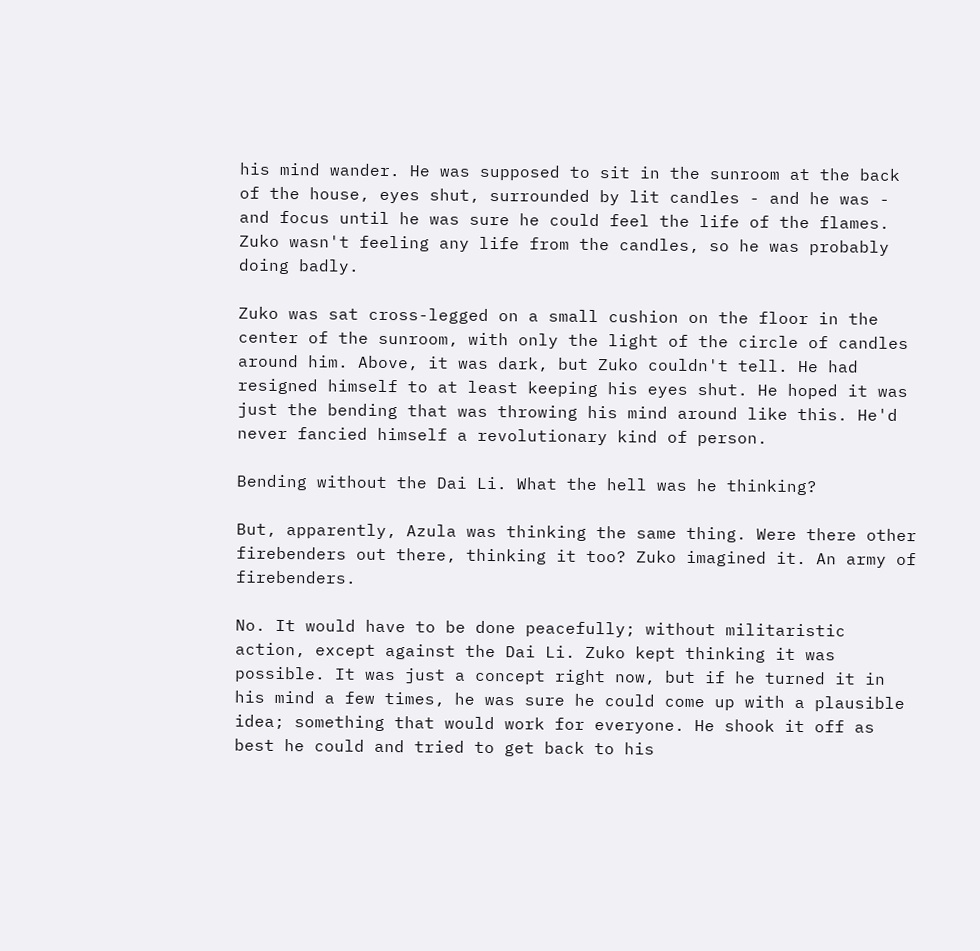his mind wander. He was supposed to sit in the sunroom at the back of the house, eyes shut, surrounded by lit candles - and he was - and focus until he was sure he could feel the life of the flames. Zuko wasn't feeling any life from the candles, so he was probably doing badly.

Zuko was sat cross-legged on a small cushion on the floor in the center of the sunroom, with only the light of the circle of candles around him. Above, it was dark, but Zuko couldn't tell. He had resigned himself to at least keeping his eyes shut. He hoped it was just the bending that was throwing his mind around like this. He'd never fancied himself a revolutionary kind of person.

Bending without the Dai Li. What the hell was he thinking?

But, apparently, Azula was thinking the same thing. Were there other firebenders out there, thinking it too? Zuko imagined it. An army of firebenders.

No. It would have to be done peacefully; without militaristic action, except against the Dai Li. Zuko kept thinking it was possible. It was just a concept right now, but if he turned it in his mind a few times, he was sure he could come up with a plausible idea; something that would work for everyone. He shook it off as best he could and tried to get back to his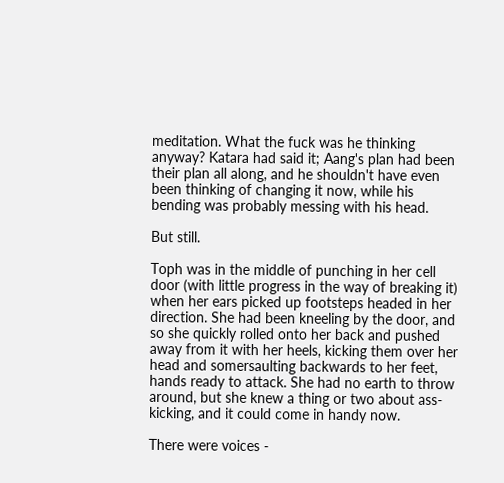meditation. What the fuck was he thinking anyway? Katara had said it; Aang's plan had been their plan all along, and he shouldn't have even been thinking of changing it now, while his bending was probably messing with his head.

But still.

Toph was in the middle of punching in her cell door (with little progress in the way of breaking it) when her ears picked up footsteps headed in her direction. She had been kneeling by the door, and so she quickly rolled onto her back and pushed away from it with her heels, kicking them over her head and somersaulting backwards to her feet, hands ready to attack. She had no earth to throw around, but she knew a thing or two about ass-kicking, and it could come in handy now.

There were voices -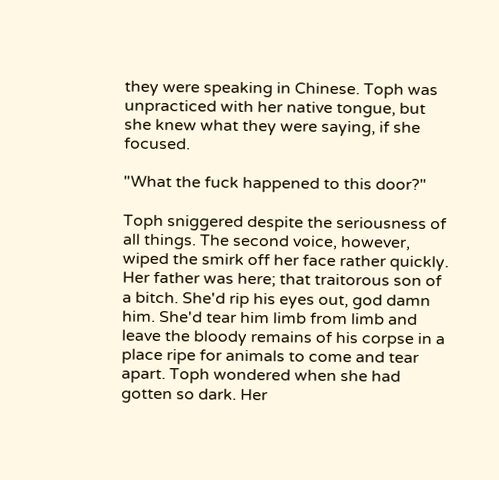they were speaking in Chinese. Toph was unpracticed with her native tongue, but she knew what they were saying, if she focused.

"What the fuck happened to this door?"

Toph sniggered despite the seriousness of all things. The second voice, however, wiped the smirk off her face rather quickly. Her father was here; that traitorous son of a bitch. She'd rip his eyes out, god damn him. She'd tear him limb from limb and leave the bloody remains of his corpse in a place ripe for animals to come and tear apart. Toph wondered when she had gotten so dark. Her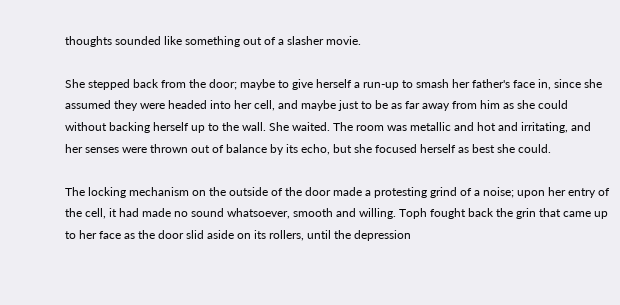thoughts sounded like something out of a slasher movie.

She stepped back from the door; maybe to give herself a run-up to smash her father's face in, since she assumed they were headed into her cell, and maybe just to be as far away from him as she could without backing herself up to the wall. She waited. The room was metallic and hot and irritating, and her senses were thrown out of balance by its echo, but she focused herself as best she could.

The locking mechanism on the outside of the door made a protesting grind of a noise; upon her entry of the cell, it had made no sound whatsoever, smooth and willing. Toph fought back the grin that came up to her face as the door slid aside on its rollers, until the depression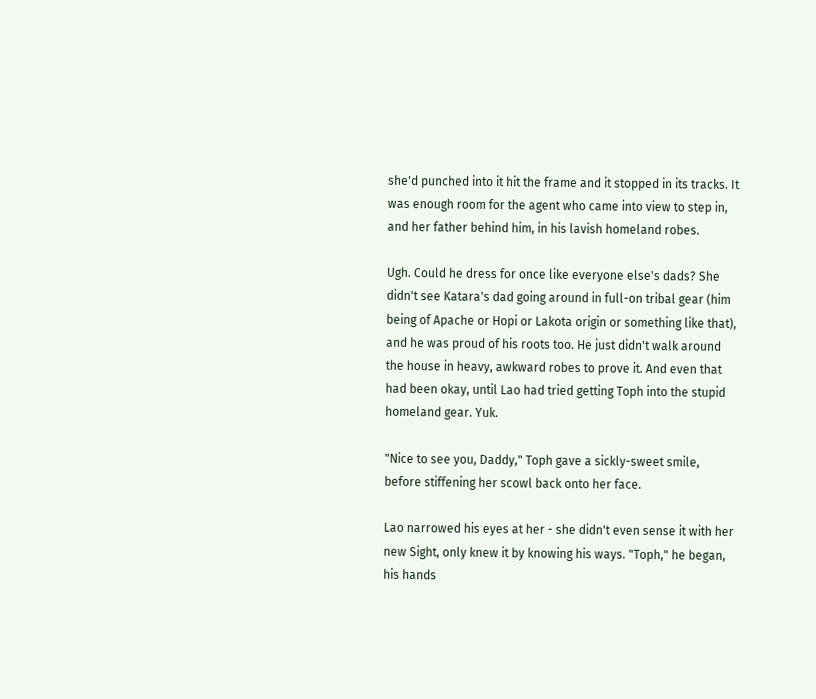she'd punched into it hit the frame and it stopped in its tracks. It was enough room for the agent who came into view to step in, and her father behind him, in his lavish homeland robes.

Ugh. Could he dress for once like everyone else's dads? She didn't see Katara's dad going around in full-on tribal gear (him being of Apache or Hopi or Lakota origin or something like that), and he was proud of his roots too. He just didn't walk around the house in heavy, awkward robes to prove it. And even that had been okay, until Lao had tried getting Toph into the stupid homeland gear. Yuk.

"Nice to see you, Daddy," Toph gave a sickly-sweet smile, before stiffening her scowl back onto her face.

Lao narrowed his eyes at her - she didn't even sense it with her new Sight, only knew it by knowing his ways. "Toph," he began, his hands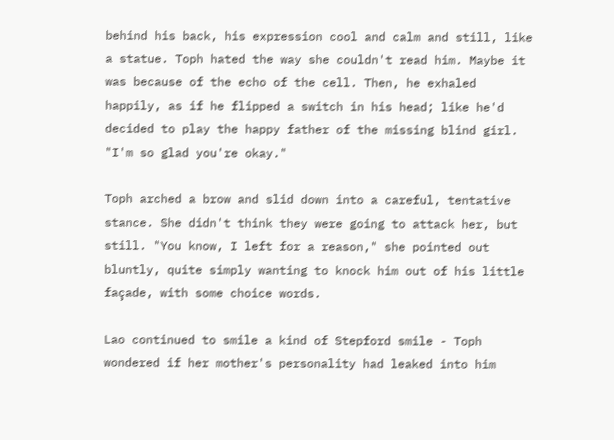behind his back, his expression cool and calm and still, like a statue. Toph hated the way she couldn't read him. Maybe it was because of the echo of the cell. Then, he exhaled happily, as if he flipped a switch in his head; like he'd decided to play the happy father of the missing blind girl. "I'm so glad you're okay."

Toph arched a brow and slid down into a careful, tentative stance. She didn't think they were going to attack her, but still. "You know, I left for a reason," she pointed out bluntly, quite simply wanting to knock him out of his little façade, with some choice words.

Lao continued to smile a kind of Stepford smile - Toph wondered if her mother's personality had leaked into him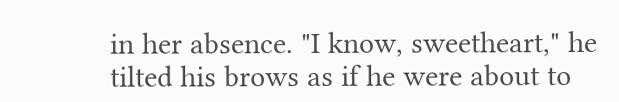in her absence. "I know, sweetheart," he tilted his brows as if he were about to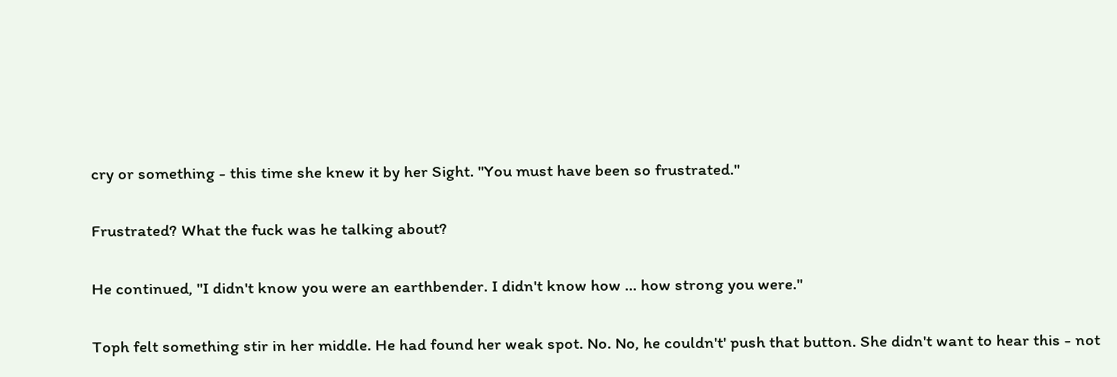cry or something - this time she knew it by her Sight. "You must have been so frustrated."

Frustrated? What the fuck was he talking about?

He continued, "I didn't know you were an earthbender. I didn't know how … how strong you were."

Toph felt something stir in her middle. He had found her weak spot. No. No, he couldn't' push that button. She didn't want to hear this - not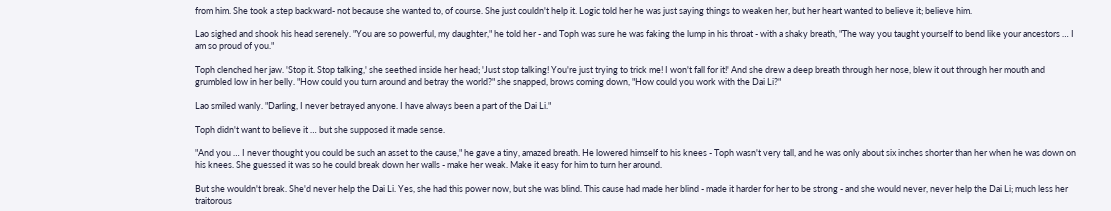from him. She took a step backward- not because she wanted to, of course. She just couldn't help it. Logic told her he was just saying things to weaken her, but her heart wanted to believe it; believe him.

Lao sighed and shook his head serenely. "You are so powerful, my daughter," he told her - and Toph was sure he was faking the lump in his throat - with a shaky breath, "The way you taught yourself to bend like your ancestors … I am so proud of you."

Toph clenched her jaw. 'Stop it. Stop talking,' she seethed inside her head; 'Just stop talking! You're just trying to trick me! I won't fall for it!' And she drew a deep breath through her nose, blew it out through her mouth and grumbled low in her belly. "How could you turn around and betray the world?" she snapped, brows coming down, "How could you work with the Dai Li?"

Lao smiled wanly. "Darling, I never betrayed anyone. I have always been a part of the Dai Li."

Toph didn't want to believe it … but she supposed it made sense.

"And you … I never thought you could be such an asset to the cause," he gave a tiny, amazed breath. He lowered himself to his knees - Toph wasn't very tall, and he was only about six inches shorter than her when he was down on his knees. She guessed it was so he could break down her walls - make her weak. Make it easy for him to turn her around.

But she wouldn't break. She'd never help the Dai Li. Yes, she had this power now, but she was blind. This cause had made her blind - made it harder for her to be strong - and she would never, never help the Dai Li; much less her traitorous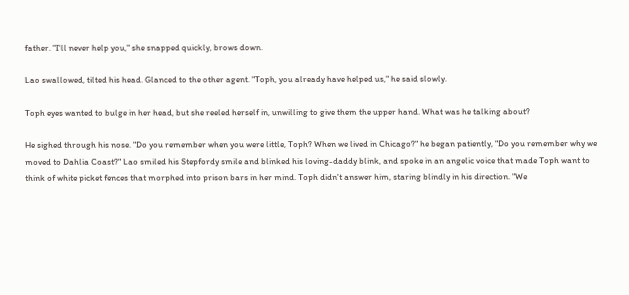father. "I'll never help you," she snapped quickly, brows down.

Lao swallowed, tilted his head. Glanced to the other agent. "Toph, you already have helped us," he said slowly.

Toph eyes wanted to bulge in her head, but she reeled herself in, unwilling to give them the upper hand. What was he talking about?

He sighed through his nose. "Do you remember when you were little, Toph? When we lived in Chicago?" he began patiently, "Do you remember why we moved to Dahlia Coast?" Lao smiled his Stepfordy smile and blinked his loving-daddy blink, and spoke in an angelic voice that made Toph want to think of white picket fences that morphed into prison bars in her mind. Toph didn't answer him, staring blindly in his direction. "We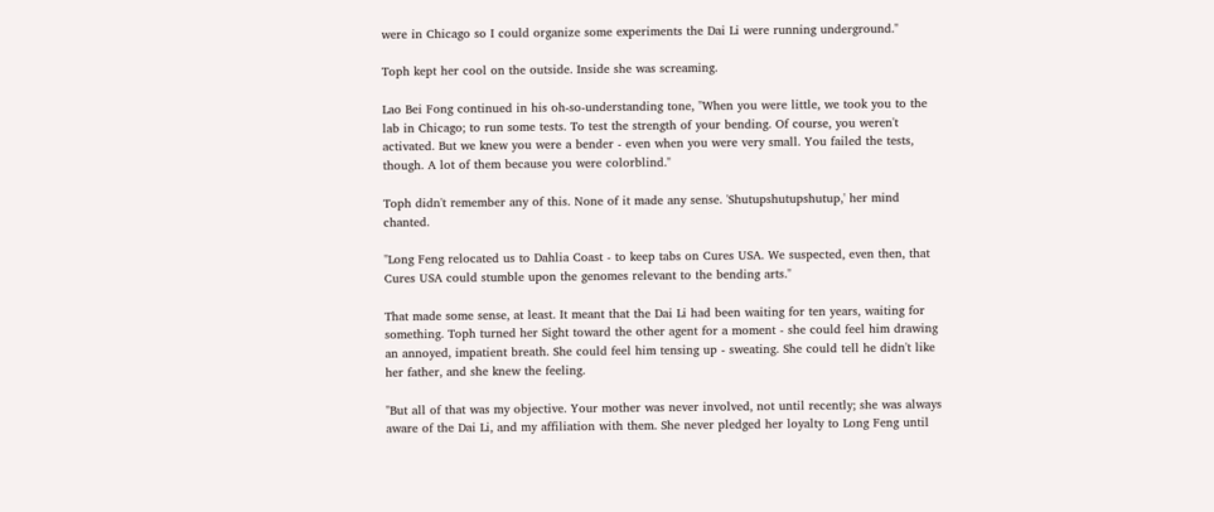were in Chicago so I could organize some experiments the Dai Li were running underground."

Toph kept her cool on the outside. Inside she was screaming.

Lao Bei Fong continued in his oh-so-understanding tone, "When you were little, we took you to the lab in Chicago; to run some tests. To test the strength of your bending. Of course, you weren't activated. But we knew you were a bender - even when you were very small. You failed the tests, though. A lot of them because you were colorblind."

Toph didn't remember any of this. None of it made any sense. 'Shutupshutupshutup,' her mind chanted.

"Long Feng relocated us to Dahlia Coast - to keep tabs on Cures USA. We suspected, even then, that Cures USA could stumble upon the genomes relevant to the bending arts."

That made some sense, at least. It meant that the Dai Li had been waiting for ten years, waiting for something. Toph turned her Sight toward the other agent for a moment - she could feel him drawing an annoyed, impatient breath. She could feel him tensing up - sweating. She could tell he didn't like her father, and she knew the feeling.

"But all of that was my objective. Your mother was never involved, not until recently; she was always aware of the Dai Li, and my affiliation with them. She never pledged her loyalty to Long Feng until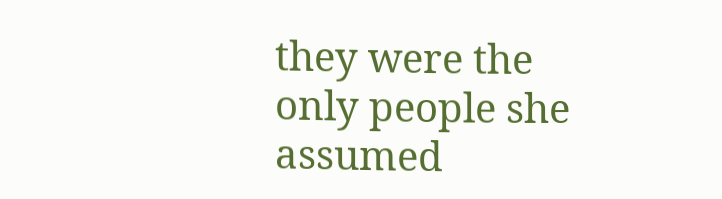they were the only people she assumed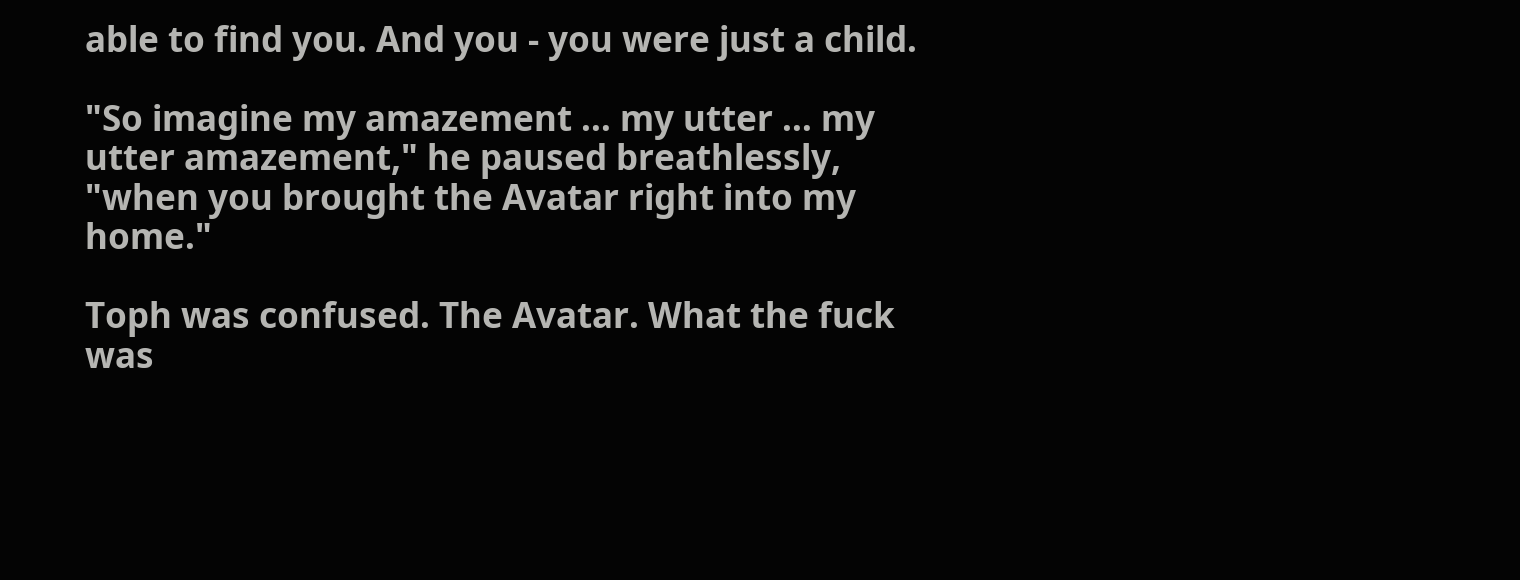able to find you. And you - you were just a child.

"So imagine my amazement … my utter … my utter amazement," he paused breathlessly, "when you brought the Avatar right into my home."

Toph was confused. The Avatar. What the fuck was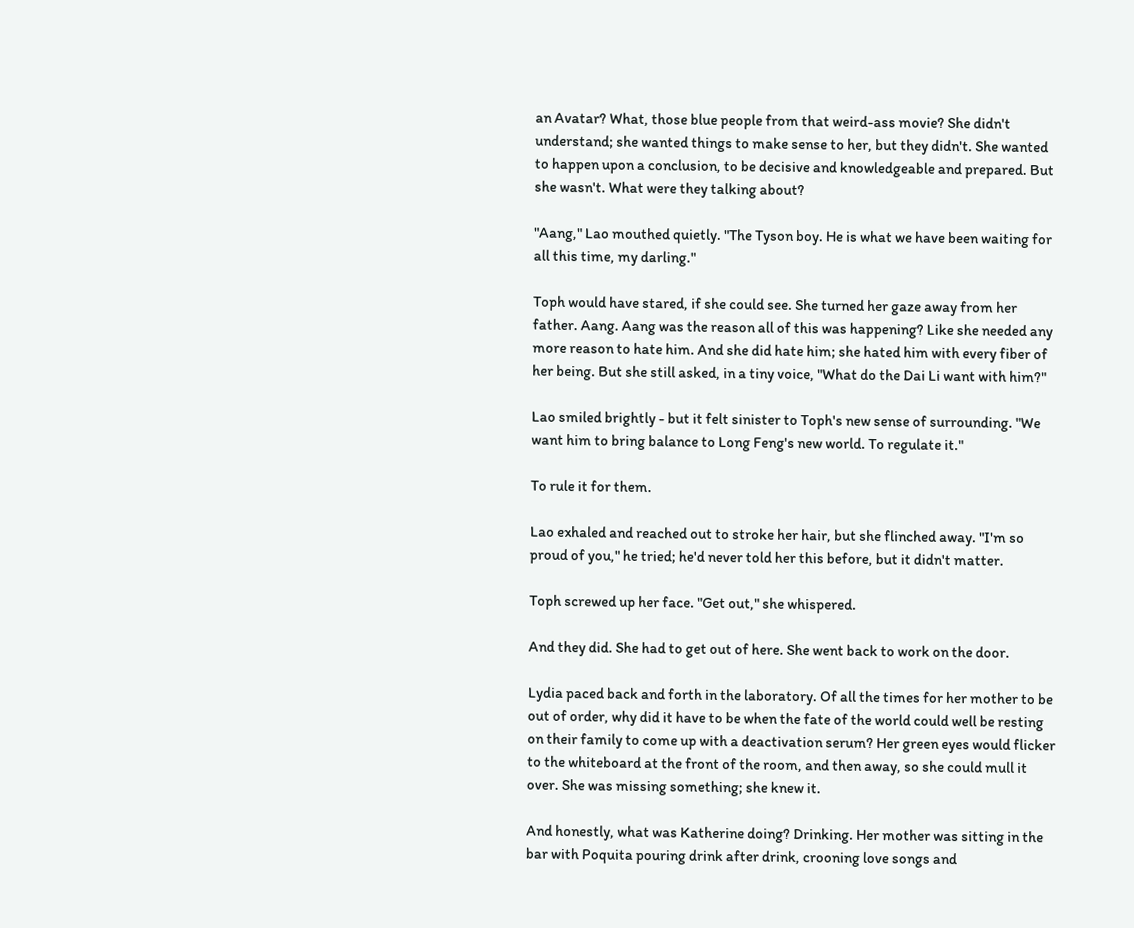an Avatar? What, those blue people from that weird-ass movie? She didn't understand; she wanted things to make sense to her, but they didn't. She wanted to happen upon a conclusion, to be decisive and knowledgeable and prepared. But she wasn't. What were they talking about?

"Aang," Lao mouthed quietly. "The Tyson boy. He is what we have been waiting for all this time, my darling."

Toph would have stared, if she could see. She turned her gaze away from her father. Aang. Aang was the reason all of this was happening? Like she needed any more reason to hate him. And she did hate him; she hated him with every fiber of her being. But she still asked, in a tiny voice, "What do the Dai Li want with him?"

Lao smiled brightly - but it felt sinister to Toph's new sense of surrounding. "We want him to bring balance to Long Feng's new world. To regulate it."

To rule it for them.

Lao exhaled and reached out to stroke her hair, but she flinched away. "I'm so proud of you," he tried; he'd never told her this before, but it didn't matter.

Toph screwed up her face. "Get out," she whispered.

And they did. She had to get out of here. She went back to work on the door.

Lydia paced back and forth in the laboratory. Of all the times for her mother to be out of order, why did it have to be when the fate of the world could well be resting on their family to come up with a deactivation serum? Her green eyes would flicker to the whiteboard at the front of the room, and then away, so she could mull it over. She was missing something; she knew it.

And honestly, what was Katherine doing? Drinking. Her mother was sitting in the bar with Poquita pouring drink after drink, crooning love songs and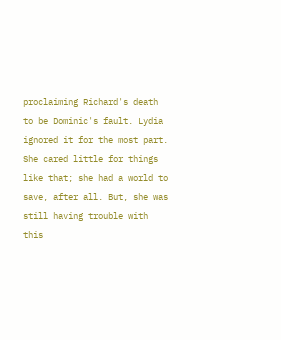proclaiming Richard's death to be Dominic's fault. Lydia ignored it for the most part. She cared little for things like that; she had a world to save, after all. But, she was still having trouble with this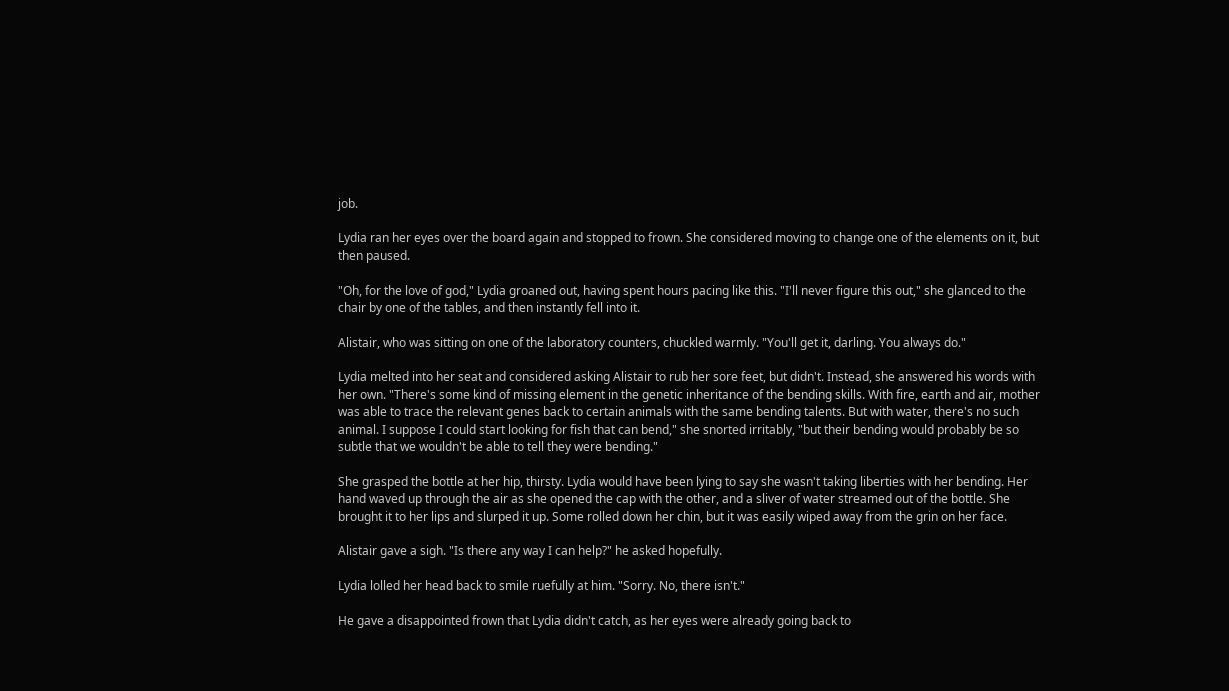job.

Lydia ran her eyes over the board again and stopped to frown. She considered moving to change one of the elements on it, but then paused.

"Oh, for the love of god," Lydia groaned out, having spent hours pacing like this. "I'll never figure this out," she glanced to the chair by one of the tables, and then instantly fell into it.

Alistair, who was sitting on one of the laboratory counters, chuckled warmly. "You'll get it, darling. You always do."

Lydia melted into her seat and considered asking Alistair to rub her sore feet, but didn't. Instead, she answered his words with her own. "There's some kind of missing element in the genetic inheritance of the bending skills. With fire, earth and air, mother was able to trace the relevant genes back to certain animals with the same bending talents. But with water, there's no such animal. I suppose I could start looking for fish that can bend," she snorted irritably, "but their bending would probably be so subtle that we wouldn't be able to tell they were bending."

She grasped the bottle at her hip, thirsty. Lydia would have been lying to say she wasn't taking liberties with her bending. Her hand waved up through the air as she opened the cap with the other, and a sliver of water streamed out of the bottle. She brought it to her lips and slurped it up. Some rolled down her chin, but it was easily wiped away from the grin on her face.

Alistair gave a sigh. "Is there any way I can help?" he asked hopefully.

Lydia lolled her head back to smile ruefully at him. "Sorry. No, there isn't."

He gave a disappointed frown that Lydia didn't catch, as her eyes were already going back to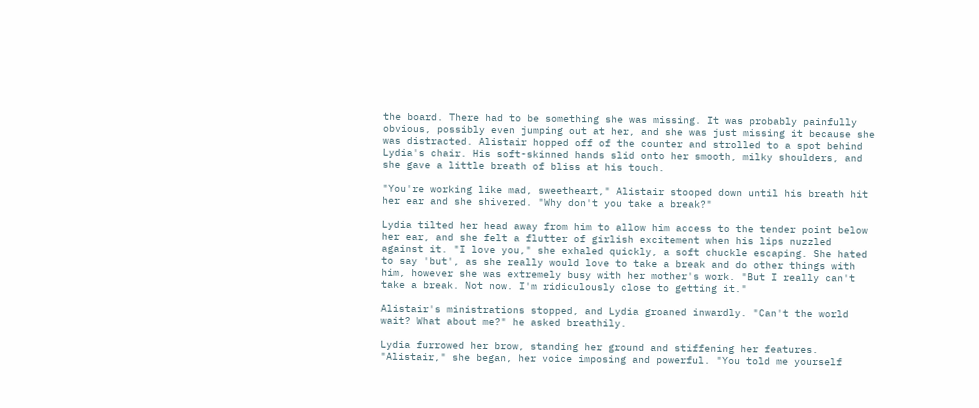the board. There had to be something she was missing. It was probably painfully obvious, possibly even jumping out at her, and she was just missing it because she was distracted. Alistair hopped off of the counter and strolled to a spot behind Lydia's chair. His soft-skinned hands slid onto her smooth, milky shoulders, and she gave a little breath of bliss at his touch.

"You're working like mad, sweetheart," Alistair stooped down until his breath hit her ear and she shivered. "Why don't you take a break?"

Lydia tilted her head away from him to allow him access to the tender point below her ear, and she felt a flutter of girlish excitement when his lips nuzzled against it. "I love you," she exhaled quickly, a soft chuckle escaping. She hated to say 'but', as she really would love to take a break and do other things with him, however she was extremely busy with her mother's work. "But I really can't take a break. Not now. I'm ridiculously close to getting it."

Alistair's ministrations stopped, and Lydia groaned inwardly. "Can't the world wait? What about me?" he asked breathily.

Lydia furrowed her brow, standing her ground and stiffening her features. "Alistair," she began, her voice imposing and powerful. "You told me yourself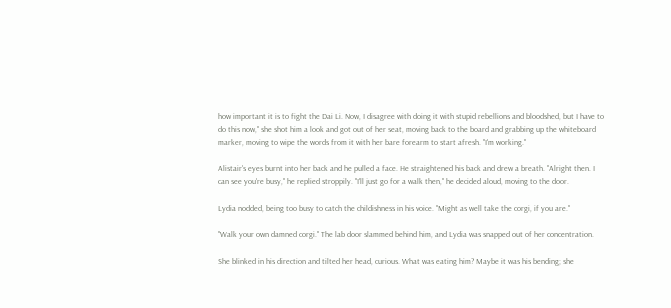how important it is to fight the Dai Li. Now, I disagree with doing it with stupid rebellions and bloodshed, but I have to do this now," she shot him a look and got out of her seat, moving back to the board and grabbing up the whiteboard marker, moving to wipe the words from it with her bare forearm to start afresh. "I'm working."

Alistair's eyes burnt into her back and he pulled a face. He straightened his back and drew a breath. "Alright then. I can see you're busy," he replied stroppily. "I'll just go for a walk then," he decided aloud, moving to the door.

Lydia nodded, being too busy to catch the childishness in his voice. "Might as well take the corgi, if you are."

"Walk your own damned corgi." The lab door slammed behind him, and Lydia was snapped out of her concentration.

She blinked in his direction and tilted her head, curious. What was eating him? Maybe it was his bending; she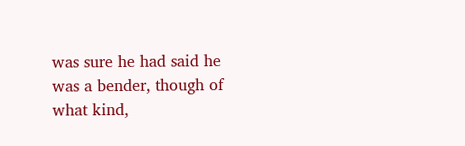was sure he had said he was a bender, though of what kind,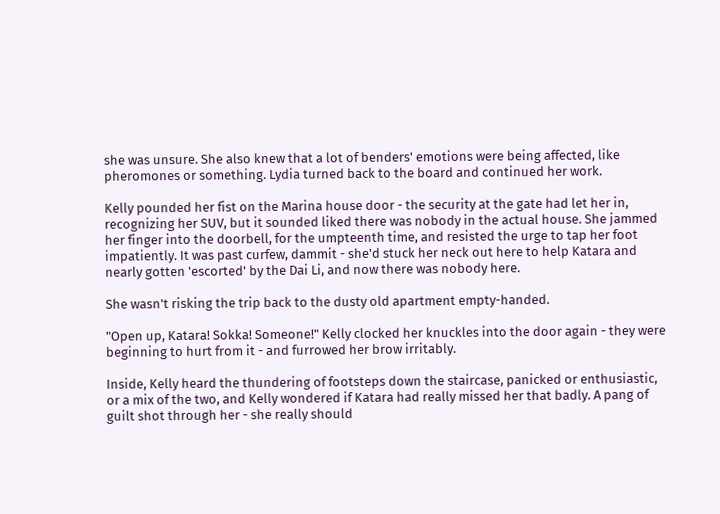she was unsure. She also knew that a lot of benders' emotions were being affected, like pheromones or something. Lydia turned back to the board and continued her work.

Kelly pounded her fist on the Marina house door - the security at the gate had let her in, recognizing her SUV, but it sounded liked there was nobody in the actual house. She jammed her finger into the doorbell, for the umpteenth time, and resisted the urge to tap her foot impatiently. It was past curfew, dammit - she'd stuck her neck out here to help Katara and nearly gotten 'escorted' by the Dai Li, and now there was nobody here.

She wasn't risking the trip back to the dusty old apartment empty-handed.

"Open up, Katara! Sokka! Someone!" Kelly clocked her knuckles into the door again - they were beginning to hurt from it - and furrowed her brow irritably.

Inside, Kelly heard the thundering of footsteps down the staircase, panicked or enthusiastic, or a mix of the two, and Kelly wondered if Katara had really missed her that badly. A pang of guilt shot through her - she really should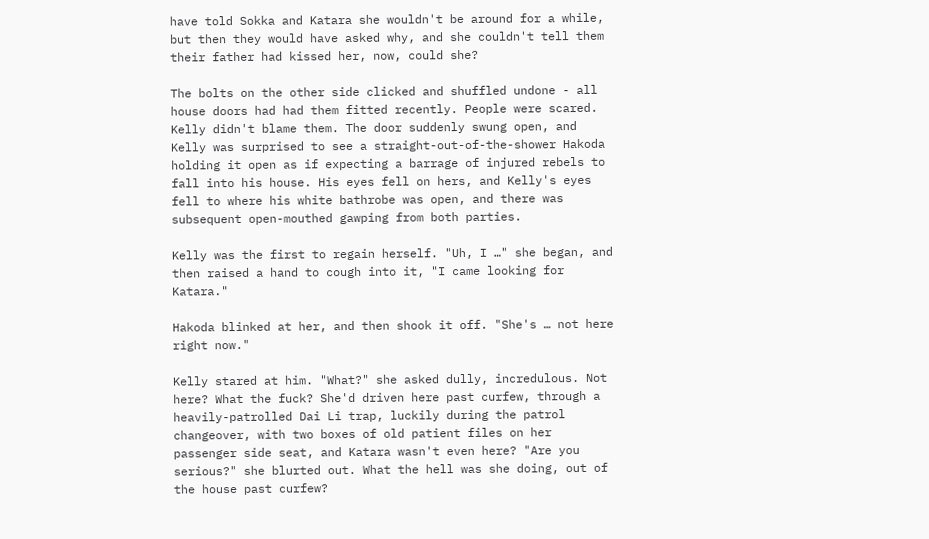have told Sokka and Katara she wouldn't be around for a while, but then they would have asked why, and she couldn't tell them their father had kissed her, now, could she?

The bolts on the other side clicked and shuffled undone - all house doors had had them fitted recently. People were scared. Kelly didn't blame them. The door suddenly swung open, and Kelly was surprised to see a straight-out-of-the-shower Hakoda holding it open as if expecting a barrage of injured rebels to fall into his house. His eyes fell on hers, and Kelly's eyes fell to where his white bathrobe was open, and there was subsequent open-mouthed gawping from both parties.

Kelly was the first to regain herself. "Uh, I …" she began, and then raised a hand to cough into it, "I came looking for Katara."

Hakoda blinked at her, and then shook it off. "She's … not here right now."

Kelly stared at him. "What?" she asked dully, incredulous. Not here? What the fuck? She'd driven here past curfew, through a heavily-patrolled Dai Li trap, luckily during the patrol changeover, with two boxes of old patient files on her passenger side seat, and Katara wasn't even here? "Are you serious?" she blurted out. What the hell was she doing, out of the house past curfew?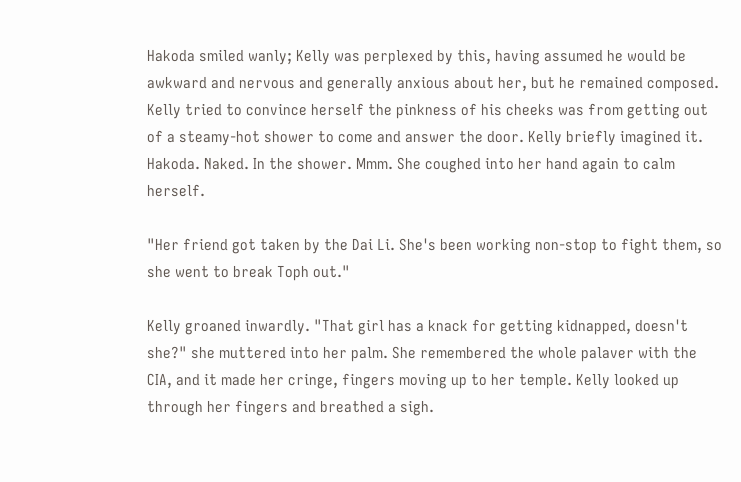Hakoda smiled wanly; Kelly was perplexed by this, having assumed he would be awkward and nervous and generally anxious about her, but he remained composed. Kelly tried to convince herself the pinkness of his cheeks was from getting out of a steamy-hot shower to come and answer the door. Kelly briefly imagined it. Hakoda. Naked. In the shower. Mmm. She coughed into her hand again to calm herself.

"Her friend got taken by the Dai Li. She's been working non-stop to fight them, so she went to break Toph out."

Kelly groaned inwardly. "That girl has a knack for getting kidnapped, doesn't she?" she muttered into her palm. She remembered the whole palaver with the CIA, and it made her cringe, fingers moving up to her temple. Kelly looked up through her fingers and breathed a sigh.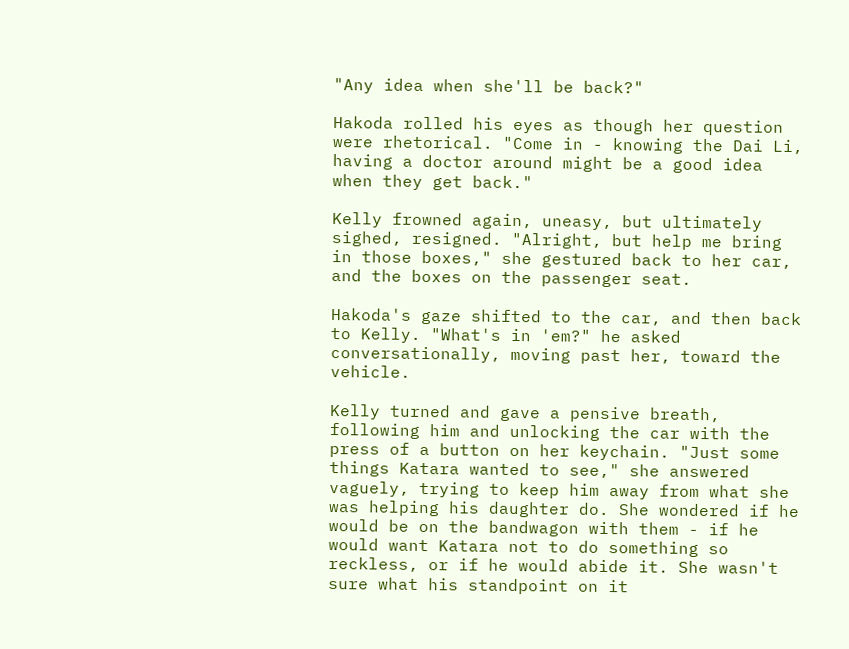"Any idea when she'll be back?"

Hakoda rolled his eyes as though her question were rhetorical. "Come in - knowing the Dai Li, having a doctor around might be a good idea when they get back."

Kelly frowned again, uneasy, but ultimately sighed, resigned. "Alright, but help me bring in those boxes," she gestured back to her car, and the boxes on the passenger seat.

Hakoda's gaze shifted to the car, and then back to Kelly. "What's in 'em?" he asked conversationally, moving past her, toward the vehicle.

Kelly turned and gave a pensive breath, following him and unlocking the car with the press of a button on her keychain. "Just some things Katara wanted to see," she answered vaguely, trying to keep him away from what she was helping his daughter do. She wondered if he would be on the bandwagon with them - if he would want Katara not to do something so reckless, or if he would abide it. She wasn't sure what his standpoint on it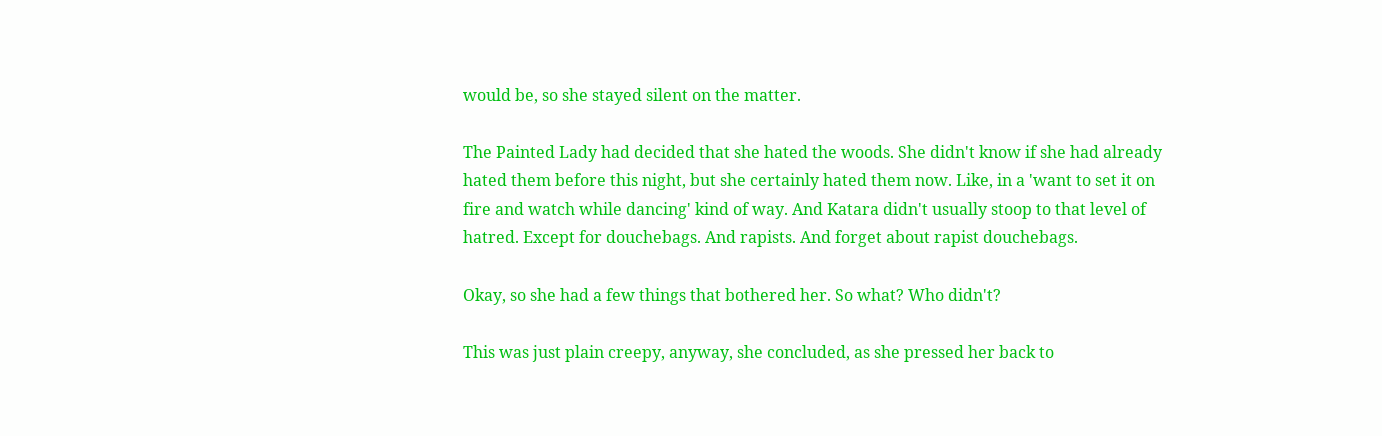would be, so she stayed silent on the matter.

The Painted Lady had decided that she hated the woods. She didn't know if she had already hated them before this night, but she certainly hated them now. Like, in a 'want to set it on fire and watch while dancing' kind of way. And Katara didn't usually stoop to that level of hatred. Except for douchebags. And rapists. And forget about rapist douchebags.

Okay, so she had a few things that bothered her. So what? Who didn't?

This was just plain creepy, anyway, she concluded, as she pressed her back to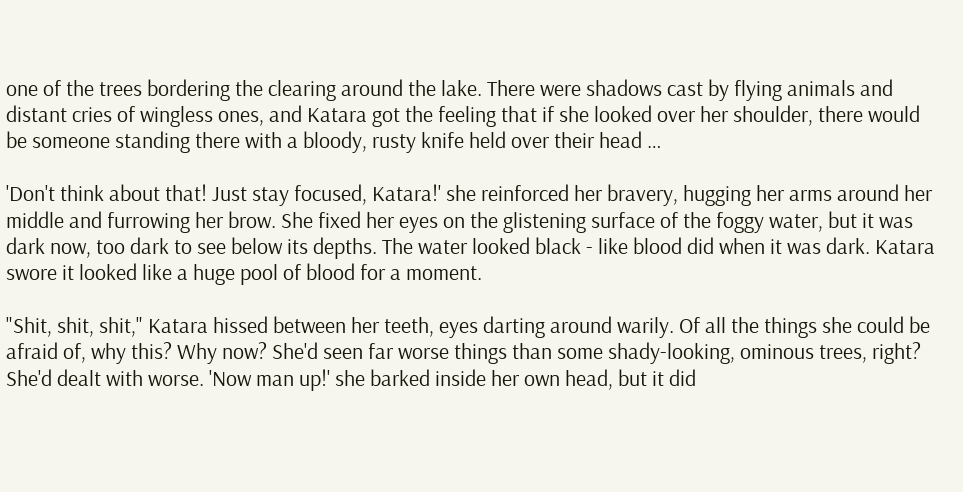one of the trees bordering the clearing around the lake. There were shadows cast by flying animals and distant cries of wingless ones, and Katara got the feeling that if she looked over her shoulder, there would be someone standing there with a bloody, rusty knife held over their head …

'Don't think about that! Just stay focused, Katara!' she reinforced her bravery, hugging her arms around her middle and furrowing her brow. She fixed her eyes on the glistening surface of the foggy water, but it was dark now, too dark to see below its depths. The water looked black - like blood did when it was dark. Katara swore it looked like a huge pool of blood for a moment.

"Shit, shit, shit," Katara hissed between her teeth, eyes darting around warily. Of all the things she could be afraid of, why this? Why now? She'd seen far worse things than some shady-looking, ominous trees, right? She'd dealt with worse. 'Now man up!' she barked inside her own head, but it did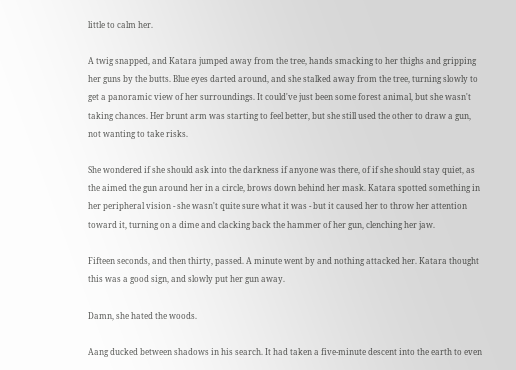little to calm her.

A twig snapped, and Katara jumped away from the tree, hands smacking to her thighs and gripping her guns by the butts. Blue eyes darted around, and she stalked away from the tree, turning slowly to get a panoramic view of her surroundings. It could've just been some forest animal, but she wasn't taking chances. Her brunt arm was starting to feel better, but she still used the other to draw a gun, not wanting to take risks.

She wondered if she should ask into the darkness if anyone was there, of if she should stay quiet, as the aimed the gun around her in a circle, brows down behind her mask. Katara spotted something in her peripheral vision - she wasn't quite sure what it was - but it caused her to throw her attention toward it, turning on a dime and clacking back the hammer of her gun, clenching her jaw.

Fifteen seconds, and then thirty, passed. A minute went by and nothing attacked her. Katara thought this was a good sign, and slowly put her gun away.

Damn, she hated the woods.

Aang ducked between shadows in his search. It had taken a five-minute descent into the earth to even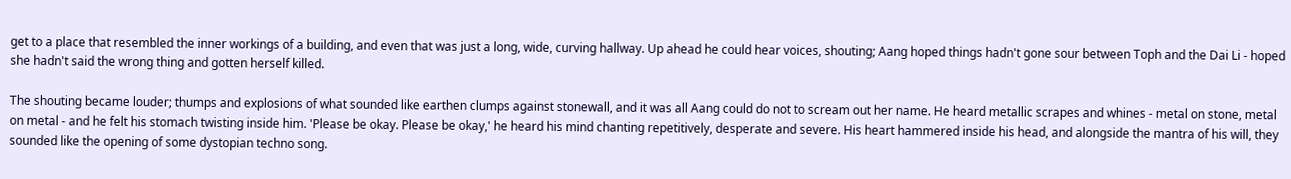get to a place that resembled the inner workings of a building, and even that was just a long, wide, curving hallway. Up ahead he could hear voices, shouting; Aang hoped things hadn't gone sour between Toph and the Dai Li - hoped she hadn't said the wrong thing and gotten herself killed.

The shouting became louder; thumps and explosions of what sounded like earthen clumps against stonewall, and it was all Aang could do not to scream out her name. He heard metallic scrapes and whines - metal on stone, metal on metal - and he felt his stomach twisting inside him. 'Please be okay. Please be okay,' he heard his mind chanting repetitively, desperate and severe. His heart hammered inside his head, and alongside the mantra of his will, they sounded like the opening of some dystopian techno song.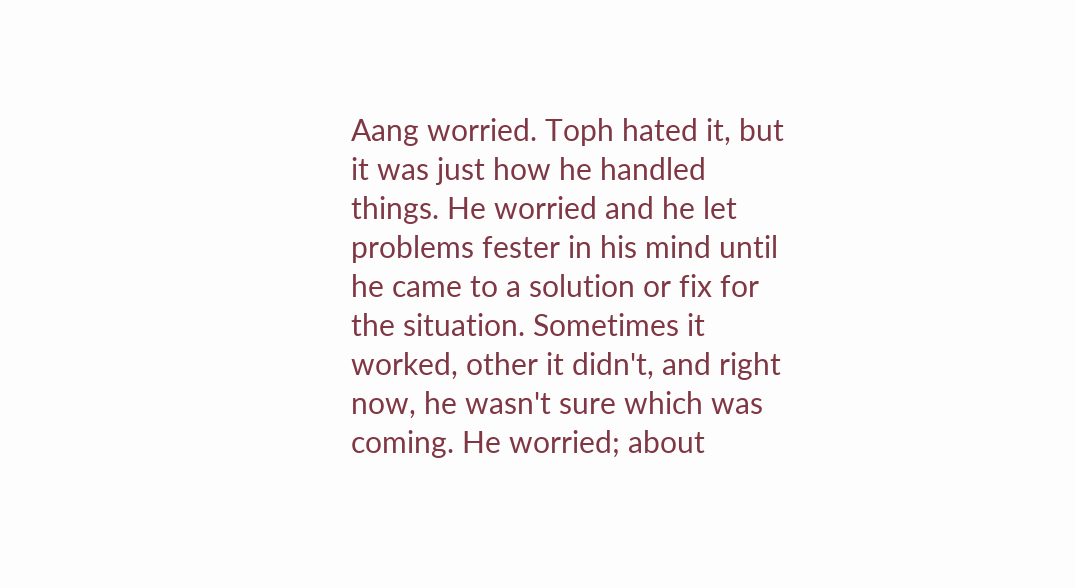Aang worried. Toph hated it, but it was just how he handled things. He worried and he let problems fester in his mind until he came to a solution or fix for the situation. Sometimes it worked, other it didn't, and right now, he wasn't sure which was coming. He worried; about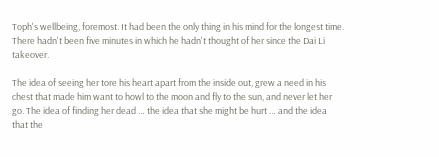Toph's wellbeing, foremost. It had been the only thing in his mind for the longest time. There hadn't been five minutes in which he hadn't thought of her since the Dai Li takeover.

The idea of seeing her tore his heart apart from the inside out, grew a need in his chest that made him want to howl to the moon and fly to the sun, and never let her go. The idea of finding her dead … the idea that she might be hurt … and the idea that the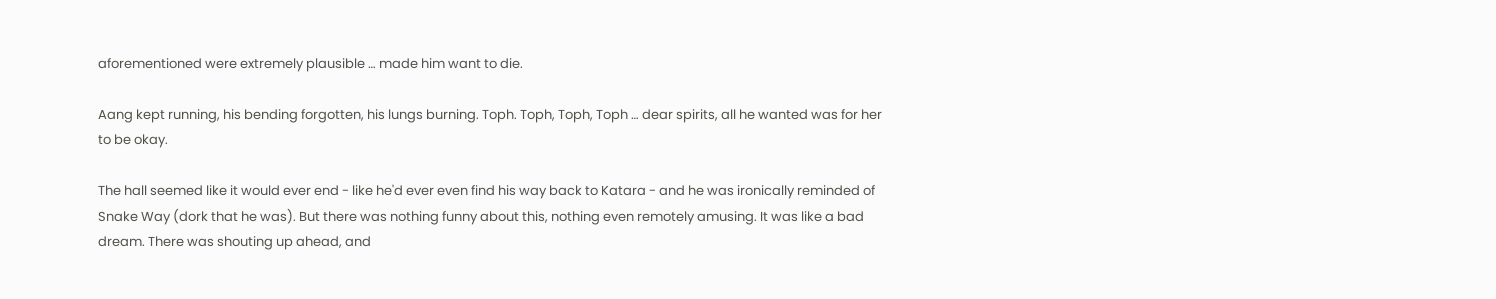aforementioned were extremely plausible … made him want to die.

Aang kept running, his bending forgotten, his lungs burning. Toph. Toph, Toph, Toph … dear spirits, all he wanted was for her to be okay.

The hall seemed like it would ever end - like he'd ever even find his way back to Katara - and he was ironically reminded of Snake Way (dork that he was). But there was nothing funny about this, nothing even remotely amusing. It was like a bad dream. There was shouting up ahead, and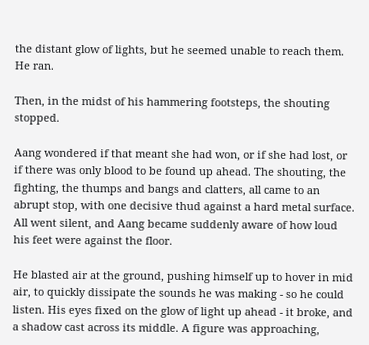the distant glow of lights, but he seemed unable to reach them. He ran.

Then, in the midst of his hammering footsteps, the shouting stopped.

Aang wondered if that meant she had won, or if she had lost, or if there was only blood to be found up ahead. The shouting, the fighting, the thumps and bangs and clatters, all came to an abrupt stop, with one decisive thud against a hard metal surface. All went silent, and Aang became suddenly aware of how loud his feet were against the floor.

He blasted air at the ground, pushing himself up to hover in mid air, to quickly dissipate the sounds he was making - so he could listen. His eyes fixed on the glow of light up ahead - it broke, and a shadow cast across its middle. A figure was approaching,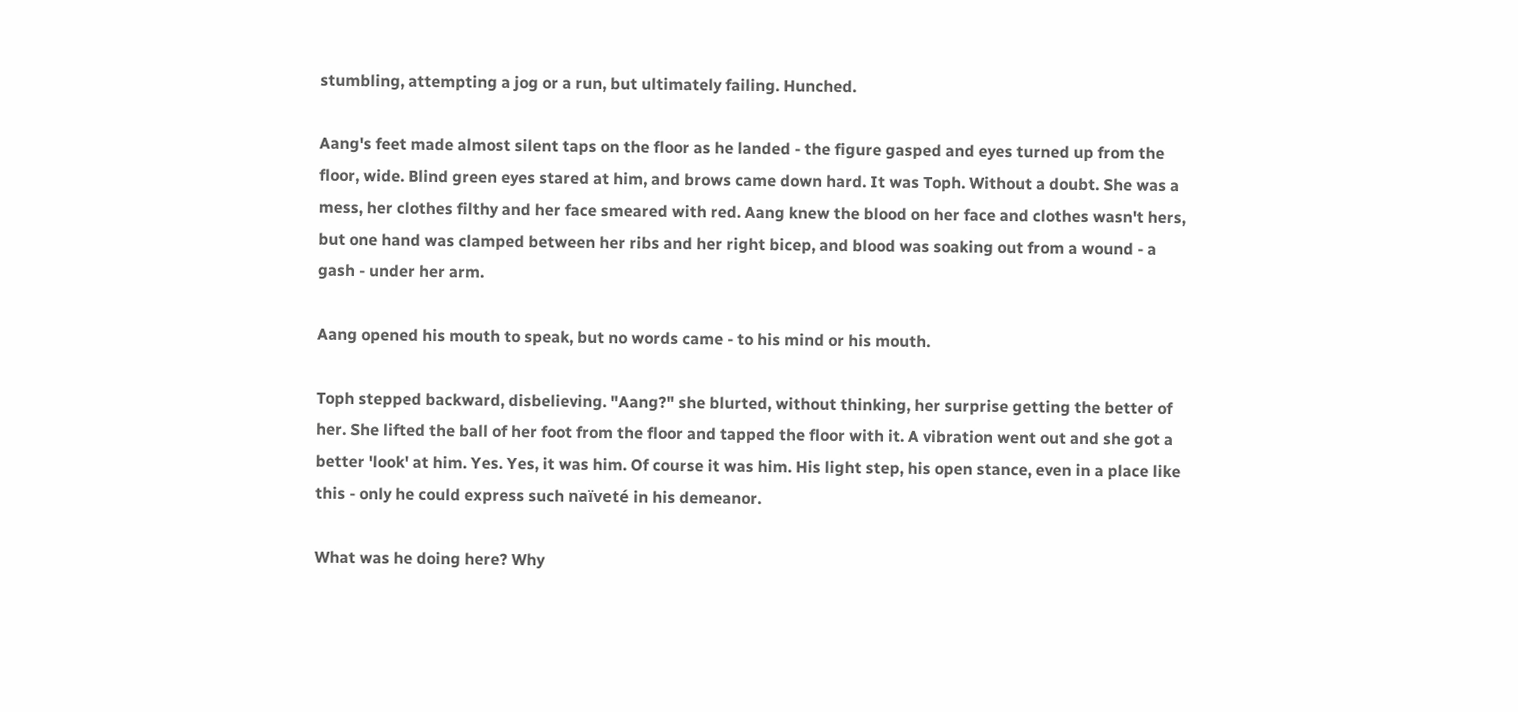stumbling, attempting a jog or a run, but ultimately failing. Hunched.

Aang's feet made almost silent taps on the floor as he landed - the figure gasped and eyes turned up from the floor, wide. Blind green eyes stared at him, and brows came down hard. It was Toph. Without a doubt. She was a mess, her clothes filthy and her face smeared with red. Aang knew the blood on her face and clothes wasn't hers, but one hand was clamped between her ribs and her right bicep, and blood was soaking out from a wound - a gash - under her arm.

Aang opened his mouth to speak, but no words came - to his mind or his mouth.

Toph stepped backward, disbelieving. "Aang?" she blurted, without thinking, her surprise getting the better of her. She lifted the ball of her foot from the floor and tapped the floor with it. A vibration went out and she got a better 'look' at him. Yes. Yes, it was him. Of course it was him. His light step, his open stance, even in a place like this - only he could express such naïveté in his demeanor.

What was he doing here? Why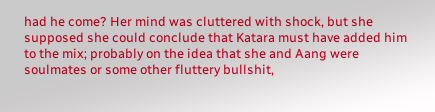had he come? Her mind was cluttered with shock, but she supposed she could conclude that Katara must have added him to the mix; probably on the idea that she and Aang were soulmates or some other fluttery bullshit,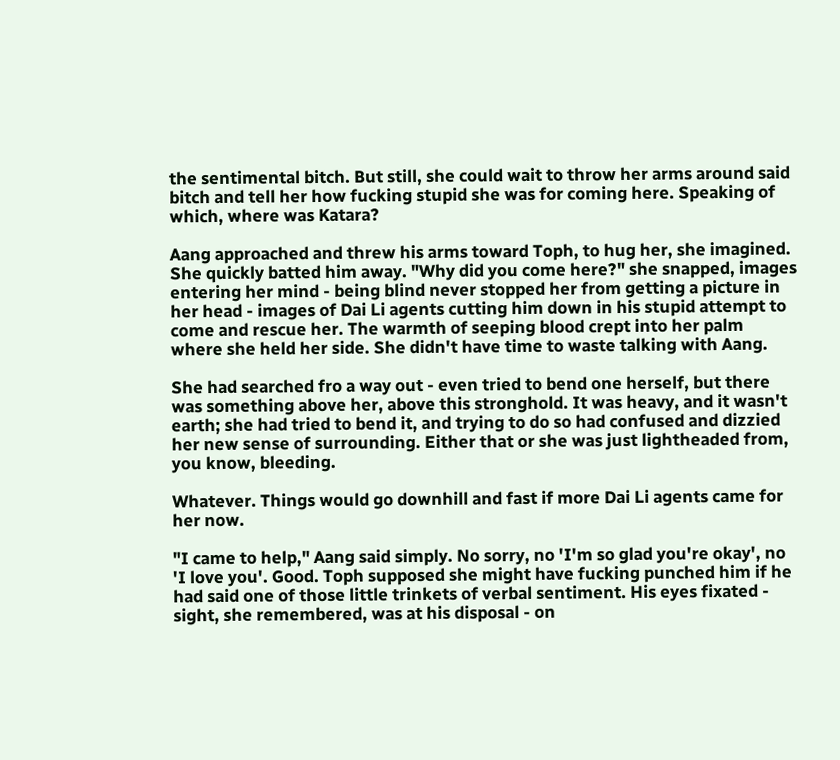the sentimental bitch. But still, she could wait to throw her arms around said bitch and tell her how fucking stupid she was for coming here. Speaking of which, where was Katara?

Aang approached and threw his arms toward Toph, to hug her, she imagined. She quickly batted him away. "Why did you come here?" she snapped, images entering her mind - being blind never stopped her from getting a picture in her head - images of Dai Li agents cutting him down in his stupid attempt to come and rescue her. The warmth of seeping blood crept into her palm where she held her side. She didn't have time to waste talking with Aang.

She had searched fro a way out - even tried to bend one herself, but there was something above her, above this stronghold. It was heavy, and it wasn't earth; she had tried to bend it, and trying to do so had confused and dizzied her new sense of surrounding. Either that or she was just lightheaded from, you know, bleeding.

Whatever. Things would go downhill and fast if more Dai Li agents came for her now.

"I came to help," Aang said simply. No sorry, no 'I'm so glad you're okay', no 'I love you'. Good. Toph supposed she might have fucking punched him if he had said one of those little trinkets of verbal sentiment. His eyes fixated - sight, she remembered, was at his disposal - on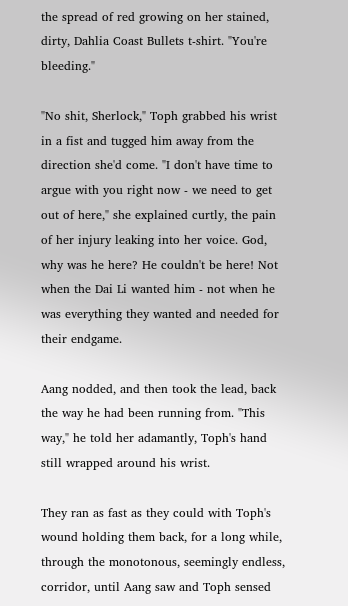the spread of red growing on her stained, dirty, Dahlia Coast Bullets t-shirt. "You're bleeding."

"No shit, Sherlock," Toph grabbed his wrist in a fist and tugged him away from the direction she'd come. "I don't have time to argue with you right now - we need to get out of here," she explained curtly, the pain of her injury leaking into her voice. God, why was he here? He couldn't be here! Not when the Dai Li wanted him - not when he was everything they wanted and needed for their endgame.

Aang nodded, and then took the lead, back the way he had been running from. "This way," he told her adamantly, Toph's hand still wrapped around his wrist.

They ran as fast as they could with Toph's wound holding them back, for a long while, through the monotonous, seemingly endless, corridor, until Aang saw and Toph sensed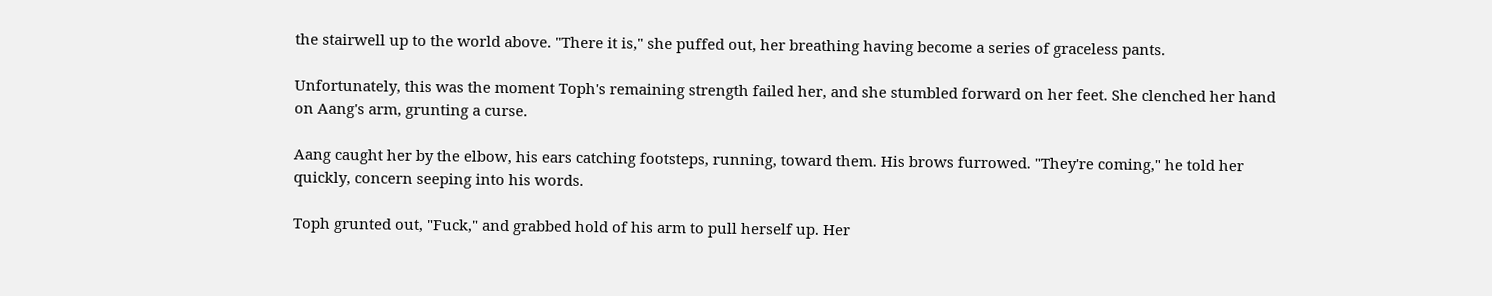the stairwell up to the world above. "There it is," she puffed out, her breathing having become a series of graceless pants.

Unfortunately, this was the moment Toph's remaining strength failed her, and she stumbled forward on her feet. She clenched her hand on Aang's arm, grunting a curse.

Aang caught her by the elbow, his ears catching footsteps, running, toward them. His brows furrowed. "They're coming," he told her quickly, concern seeping into his words.

Toph grunted out, "Fuck," and grabbed hold of his arm to pull herself up. Her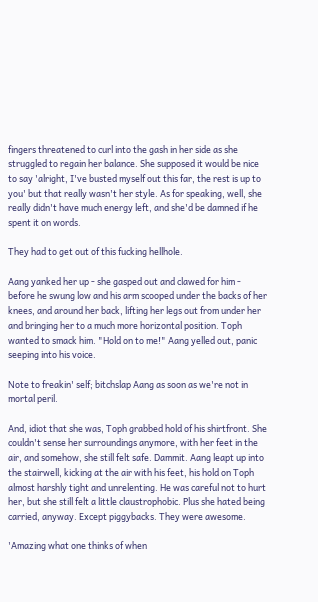fingers threatened to curl into the gash in her side as she struggled to regain her balance. She supposed it would be nice to say 'alright, I've busted myself out this far, the rest is up to you' but that really wasn't her style. As for speaking, well, she really didn't have much energy left, and she'd be damned if he spent it on words.

They had to get out of this fucking hellhole.

Aang yanked her up - she gasped out and clawed for him - before he swung low and his arm scooped under the backs of her knees, and around her back, lifting her legs out from under her and bringing her to a much more horizontal position. Toph wanted to smack him. "Hold on to me!" Aang yelled out, panic seeping into his voice.

Note to freakin' self; bitchslap Aang as soon as we're not in mortal peril.

And, idiot that she was, Toph grabbed hold of his shirtfront. She couldn't sense her surroundings anymore, with her feet in the air, and somehow, she still felt safe. Dammit. Aang leapt up into the stairwell, kicking at the air with his feet, his hold on Toph almost harshly tight and unrelenting. He was careful not to hurt her, but she still felt a little claustrophobic. Plus she hated being carried, anyway. Except piggybacks. They were awesome.

'Amazing what one thinks of when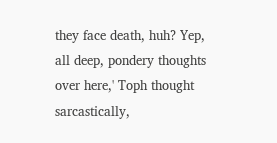they face death, huh? Yep, all deep, pondery thoughts over here,' Toph thought sarcastically,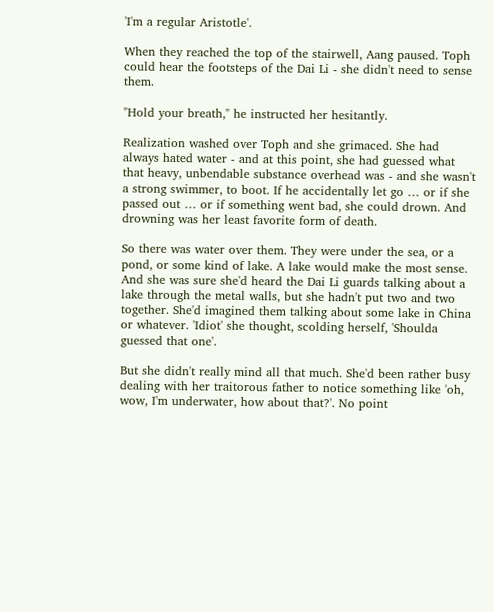'I'm a regular Aristotle'.

When they reached the top of the stairwell, Aang paused. Toph could hear the footsteps of the Dai Li - she didn't need to sense them.

"Hold your breath," he instructed her hesitantly.

Realization washed over Toph and she grimaced. She had always hated water - and at this point, she had guessed what that heavy, unbendable substance overhead was - and she wasn't a strong swimmer, to boot. If he accidentally let go … or if she passed out … or if something went bad, she could drown. And drowning was her least favorite form of death.

So there was water over them. They were under the sea, or a pond, or some kind of lake. A lake would make the most sense. And she was sure she'd heard the Dai Li guards talking about a lake through the metal walls, but she hadn't put two and two together. She'd imagined them talking about some lake in China or whatever. 'Idiot' she thought, scolding herself, 'Shoulda guessed that one'.

But she didn't really mind all that much. She'd been rather busy dealing with her traitorous father to notice something like 'oh, wow, I'm underwater, how about that?'. No point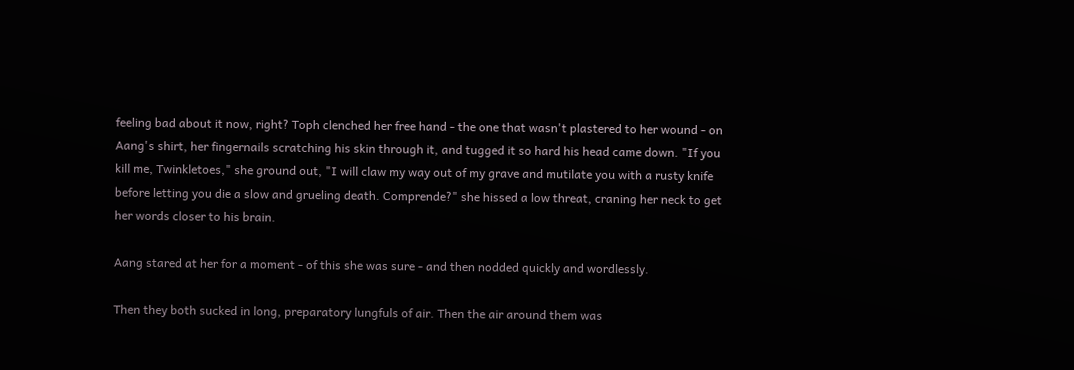feeling bad about it now, right? Toph clenched her free hand - the one that wasn't plastered to her wound - on Aang's shirt, her fingernails scratching his skin through it, and tugged it so hard his head came down. "If you kill me, Twinkletoes," she ground out, "I will claw my way out of my grave and mutilate you with a rusty knife before letting you die a slow and grueling death. Comprende?" she hissed a low threat, craning her neck to get her words closer to his brain.

Aang stared at her for a moment - of this she was sure - and then nodded quickly and wordlessly.

Then they both sucked in long, preparatory lungfuls of air. Then the air around them was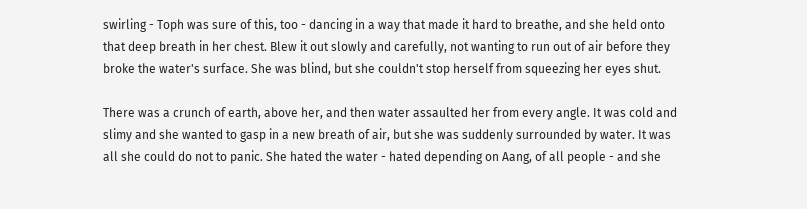swirling - Toph was sure of this, too - dancing in a way that made it hard to breathe, and she held onto that deep breath in her chest. Blew it out slowly and carefully, not wanting to run out of air before they broke the water's surface. She was blind, but she couldn't stop herself from squeezing her eyes shut.

There was a crunch of earth, above her, and then water assaulted her from every angle. It was cold and slimy and she wanted to gasp in a new breath of air, but she was suddenly surrounded by water. It was all she could do not to panic. She hated the water - hated depending on Aang, of all people - and she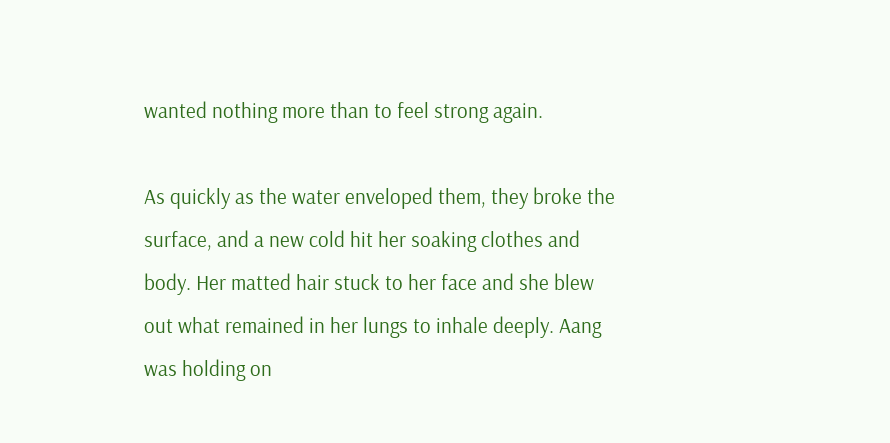wanted nothing more than to feel strong again.

As quickly as the water enveloped them, they broke the surface, and a new cold hit her soaking clothes and body. Her matted hair stuck to her face and she blew out what remained in her lungs to inhale deeply. Aang was holding on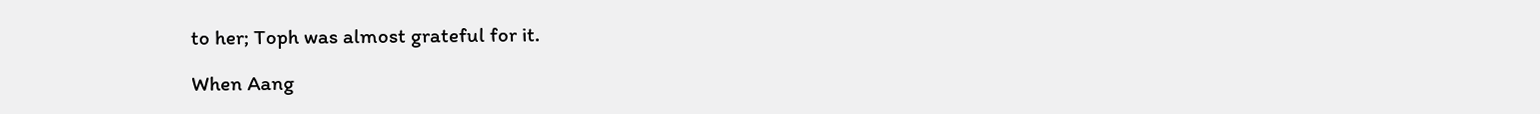to her; Toph was almost grateful for it.

When Aang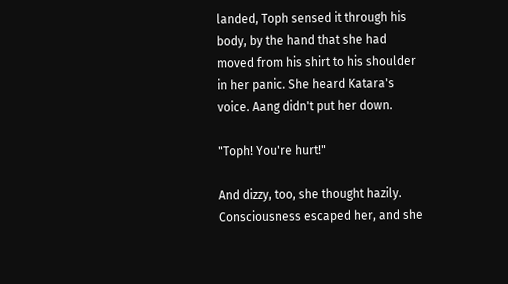landed, Toph sensed it through his body, by the hand that she had moved from his shirt to his shoulder in her panic. She heard Katara's voice. Aang didn't put her down.

"Toph! You're hurt!"

And dizzy, too, she thought hazily. Consciousness escaped her, and she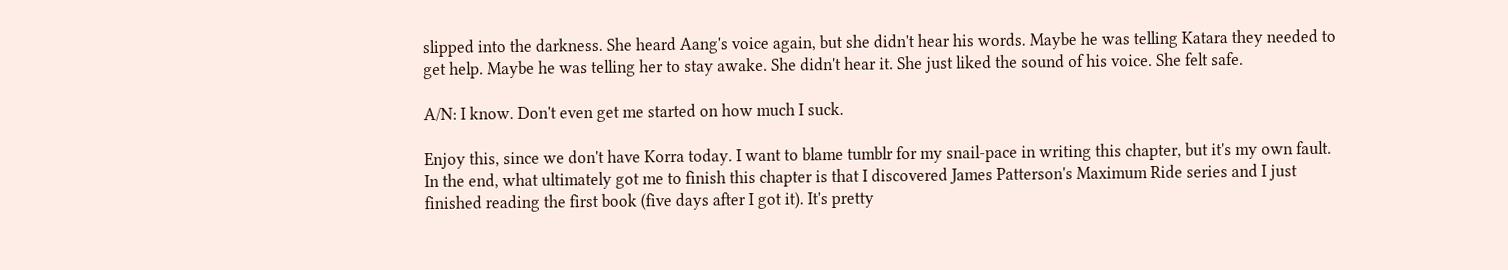slipped into the darkness. She heard Aang's voice again, but she didn't hear his words. Maybe he was telling Katara they needed to get help. Maybe he was telling her to stay awake. She didn't hear it. She just liked the sound of his voice. She felt safe.

A/N: I know. Don't even get me started on how much I suck.

Enjoy this, since we don't have Korra today. I want to blame tumblr for my snail-pace in writing this chapter, but it's my own fault. In the end, what ultimately got me to finish this chapter is that I discovered James Patterson's Maximum Ride series and I just finished reading the first book (five days after I got it). It's pretty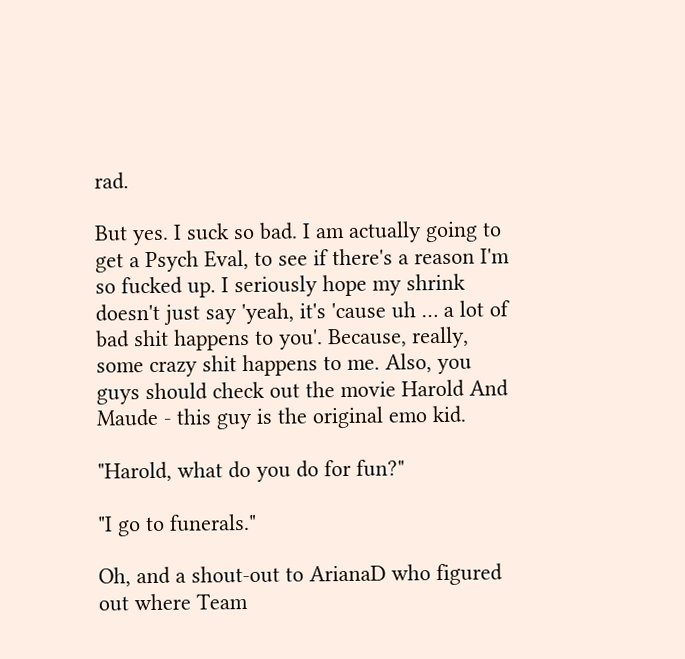rad.

But yes. I suck so bad. I am actually going to get a Psych Eval, to see if there's a reason I'm so fucked up. I seriously hope my shrink doesn't just say 'yeah, it's 'cause uh … a lot of bad shit happens to you'. Because, really, some crazy shit happens to me. Also, you guys should check out the movie Harold And Maude - this guy is the original emo kid.

"Harold, what do you do for fun?"

"I go to funerals."

Oh, and a shout-out to ArianaD who figured out where Team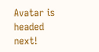Avatar is headed next!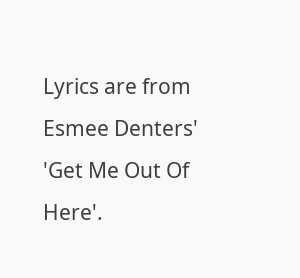Lyrics are from Esmee Denters' 'Get Me Out Of Here'.